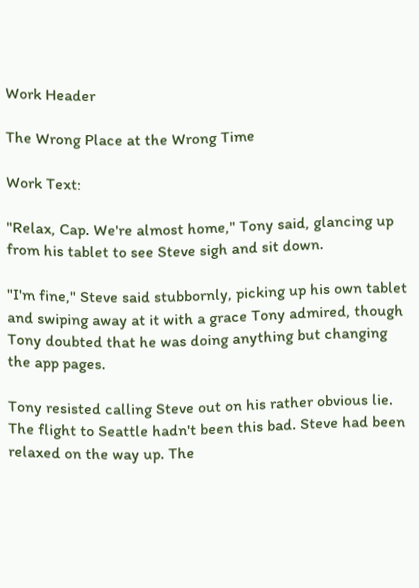Work Header

The Wrong Place at the Wrong Time

Work Text:

"Relax, Cap. We're almost home," Tony said, glancing up from his tablet to see Steve sigh and sit down.

"I'm fine," Steve said stubbornly, picking up his own tablet and swiping away at it with a grace Tony admired, though Tony doubted that he was doing anything but changing the app pages.

Tony resisted calling Steve out on his rather obvious lie. The flight to Seattle hadn't been this bad. Steve had been relaxed on the way up. The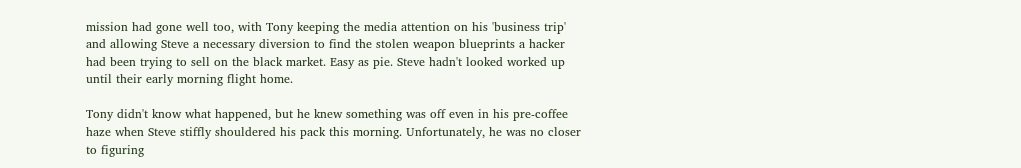mission had gone well too, with Tony keeping the media attention on his 'business trip' and allowing Steve a necessary diversion to find the stolen weapon blueprints a hacker had been trying to sell on the black market. Easy as pie. Steve hadn't looked worked up until their early morning flight home.

Tony didn't know what happened, but he knew something was off even in his pre-coffee haze when Steve stiffly shouldered his pack this morning. Unfortunately, he was no closer to figuring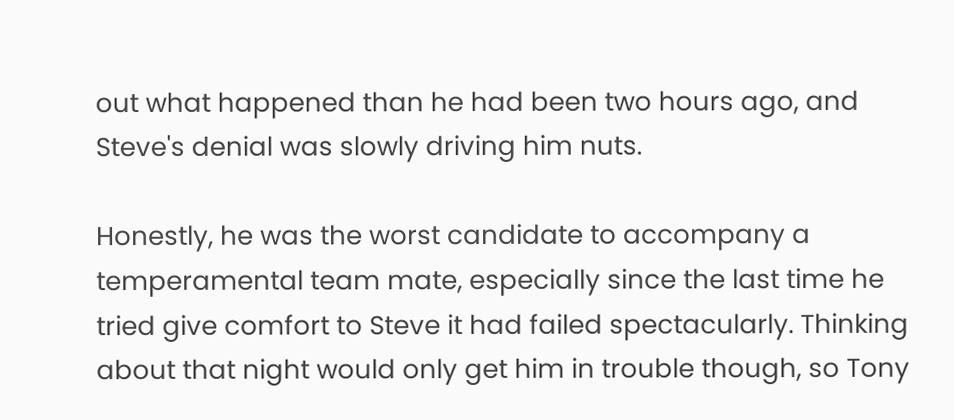out what happened than he had been two hours ago, and Steve's denial was slowly driving him nuts.

Honestly, he was the worst candidate to accompany a temperamental team mate, especially since the last time he tried give comfort to Steve it had failed spectacularly. Thinking about that night would only get him in trouble though, so Tony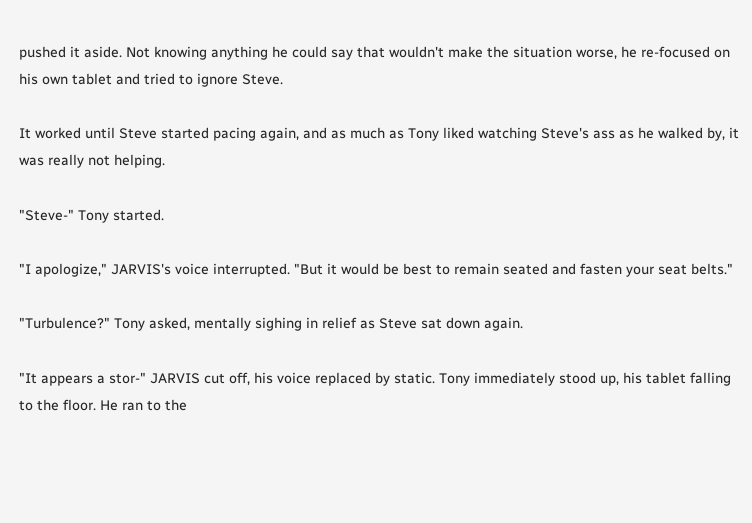pushed it aside. Not knowing anything he could say that wouldn't make the situation worse, he re-focused on his own tablet and tried to ignore Steve.

It worked until Steve started pacing again, and as much as Tony liked watching Steve's ass as he walked by, it was really not helping.

"Steve-" Tony started.

"I apologize," JARVIS's voice interrupted. "But it would be best to remain seated and fasten your seat belts."

"Turbulence?" Tony asked, mentally sighing in relief as Steve sat down again.

"It appears a stor-" JARVIS cut off, his voice replaced by static. Tony immediately stood up, his tablet falling to the floor. He ran to the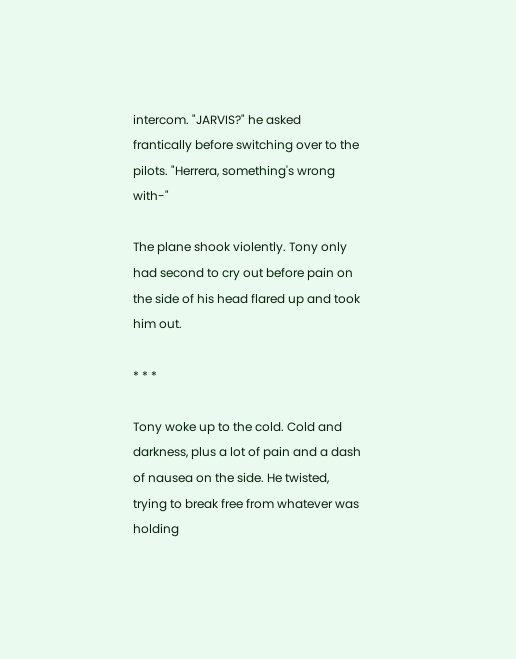intercom. "JARVIS?" he asked frantically before switching over to the pilots. "Herrera, something's wrong with-"

The plane shook violently. Tony only had second to cry out before pain on the side of his head flared up and took him out.

* * *

Tony woke up to the cold. Cold and darkness, plus a lot of pain and a dash of nausea on the side. He twisted, trying to break free from whatever was holding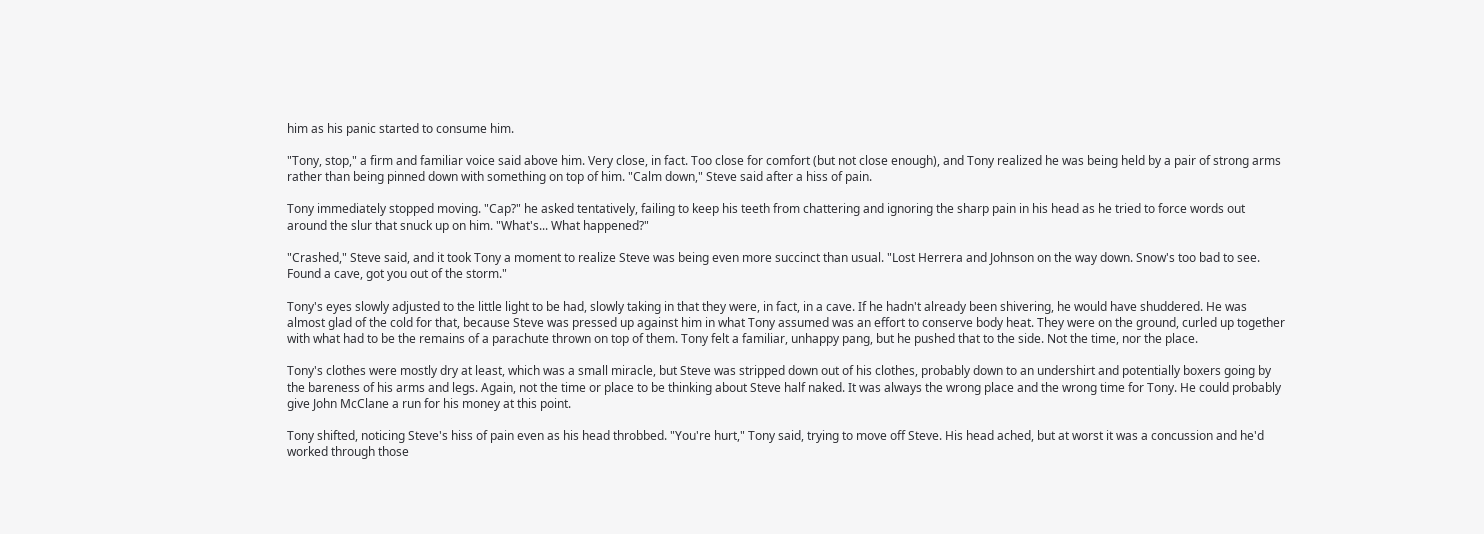him as his panic started to consume him.

"Tony, stop," a firm and familiar voice said above him. Very close, in fact. Too close for comfort (but not close enough), and Tony realized he was being held by a pair of strong arms rather than being pinned down with something on top of him. "Calm down," Steve said after a hiss of pain.

Tony immediately stopped moving. "Cap?" he asked tentatively, failing to keep his teeth from chattering and ignoring the sharp pain in his head as he tried to force words out around the slur that snuck up on him. "What's... What happened?"

"Crashed," Steve said, and it took Tony a moment to realize Steve was being even more succinct than usual. "Lost Herrera and Johnson on the way down. Snow's too bad to see. Found a cave, got you out of the storm."

Tony's eyes slowly adjusted to the little light to be had, slowly taking in that they were, in fact, in a cave. If he hadn't already been shivering, he would have shuddered. He was almost glad of the cold for that, because Steve was pressed up against him in what Tony assumed was an effort to conserve body heat. They were on the ground, curled up together with what had to be the remains of a parachute thrown on top of them. Tony felt a familiar, unhappy pang, but he pushed that to the side. Not the time, nor the place.

Tony's clothes were mostly dry at least, which was a small miracle, but Steve was stripped down out of his clothes, probably down to an undershirt and potentially boxers going by the bareness of his arms and legs. Again, not the time or place to be thinking about Steve half naked. It was always the wrong place and the wrong time for Tony. He could probably give John McClane a run for his money at this point.

Tony shifted, noticing Steve's hiss of pain even as his head throbbed. "You're hurt," Tony said, trying to move off Steve. His head ached, but at worst it was a concussion and he'd worked through those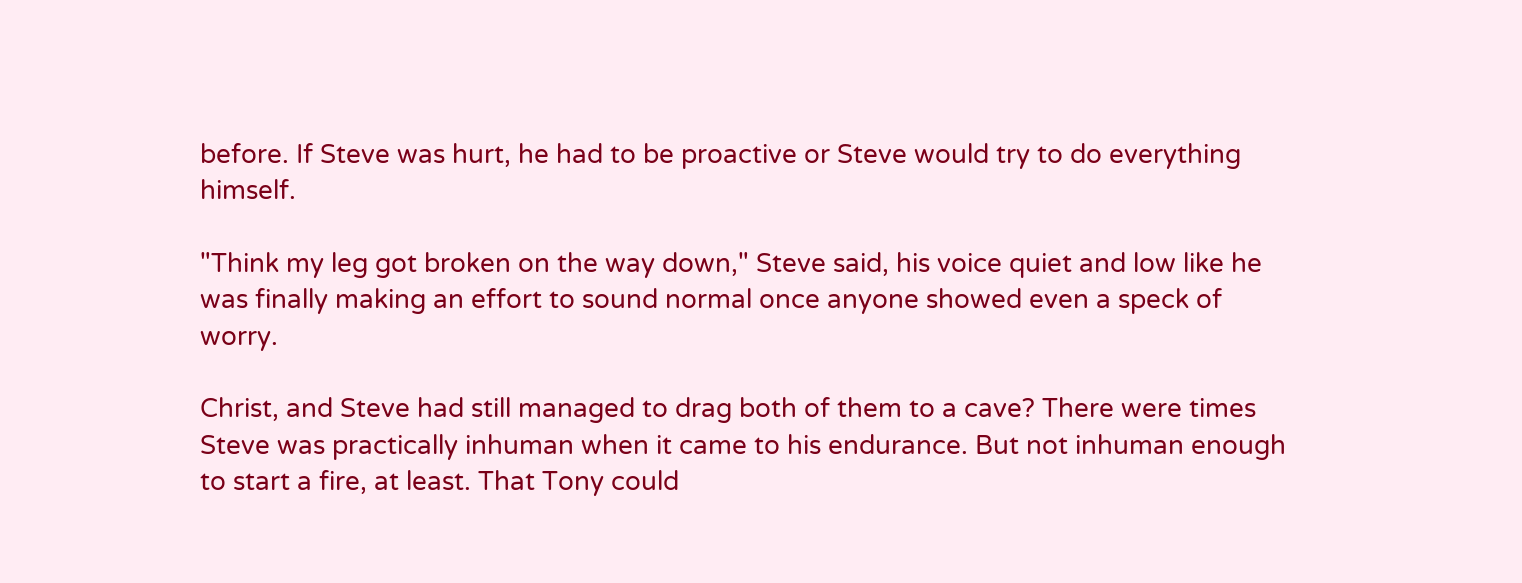before. If Steve was hurt, he had to be proactive or Steve would try to do everything himself.

"Think my leg got broken on the way down," Steve said, his voice quiet and low like he was finally making an effort to sound normal once anyone showed even a speck of worry.

Christ, and Steve had still managed to drag both of them to a cave? There were times Steve was practically inhuman when it came to his endurance. But not inhuman enough to start a fire, at least. That Tony could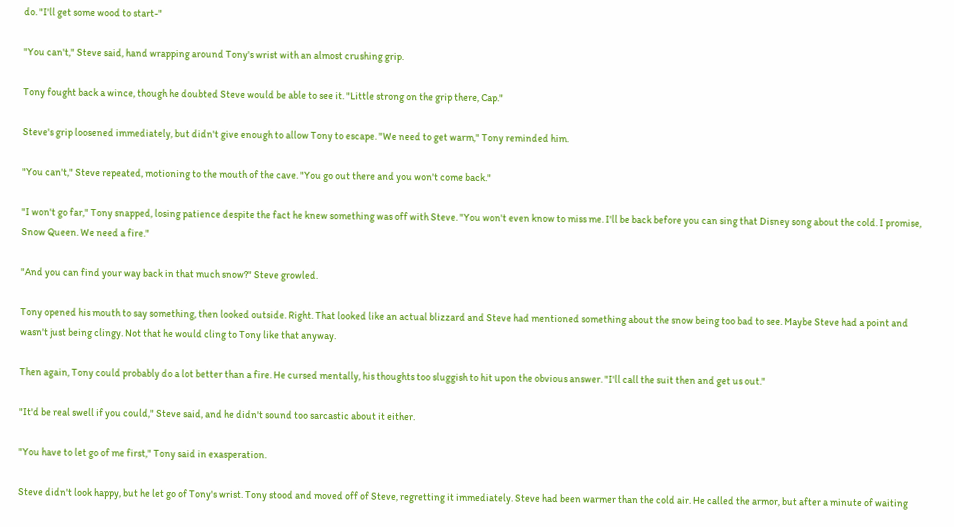do. "I'll get some wood to start-"

"You can't," Steve said, hand wrapping around Tony's wrist with an almost crushing grip.

Tony fought back a wince, though he doubted Steve would be able to see it. "Little strong on the grip there, Cap."

Steve's grip loosened immediately, but didn't give enough to allow Tony to escape. "We need to get warm," Tony reminded him.

"You can't," Steve repeated, motioning to the mouth of the cave. "You go out there and you won't come back."

"I won't go far," Tony snapped, losing patience despite the fact he knew something was off with Steve. "You won't even know to miss me. I'll be back before you can sing that Disney song about the cold. I promise, Snow Queen. We need a fire."

"And you can find your way back in that much snow?" Steve growled.

Tony opened his mouth to say something, then looked outside. Right. That looked like an actual blizzard and Steve had mentioned something about the snow being too bad to see. Maybe Steve had a point and wasn't just being clingy. Not that he would cling to Tony like that anyway.

Then again, Tony could probably do a lot better than a fire. He cursed mentally, his thoughts too sluggish to hit upon the obvious answer. "I'll call the suit then and get us out."

"It'd be real swell if you could," Steve said, and he didn't sound too sarcastic about it either.

"You have to let go of me first," Tony said in exasperation.

Steve didn't look happy, but he let go of Tony's wrist. Tony stood and moved off of Steve, regretting it immediately. Steve had been warmer than the cold air. He called the armor, but after a minute of waiting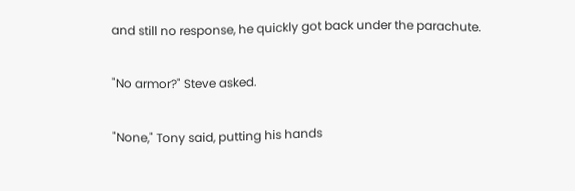and still no response, he quickly got back under the parachute.

"No armor?" Steve asked.

"None," Tony said, putting his hands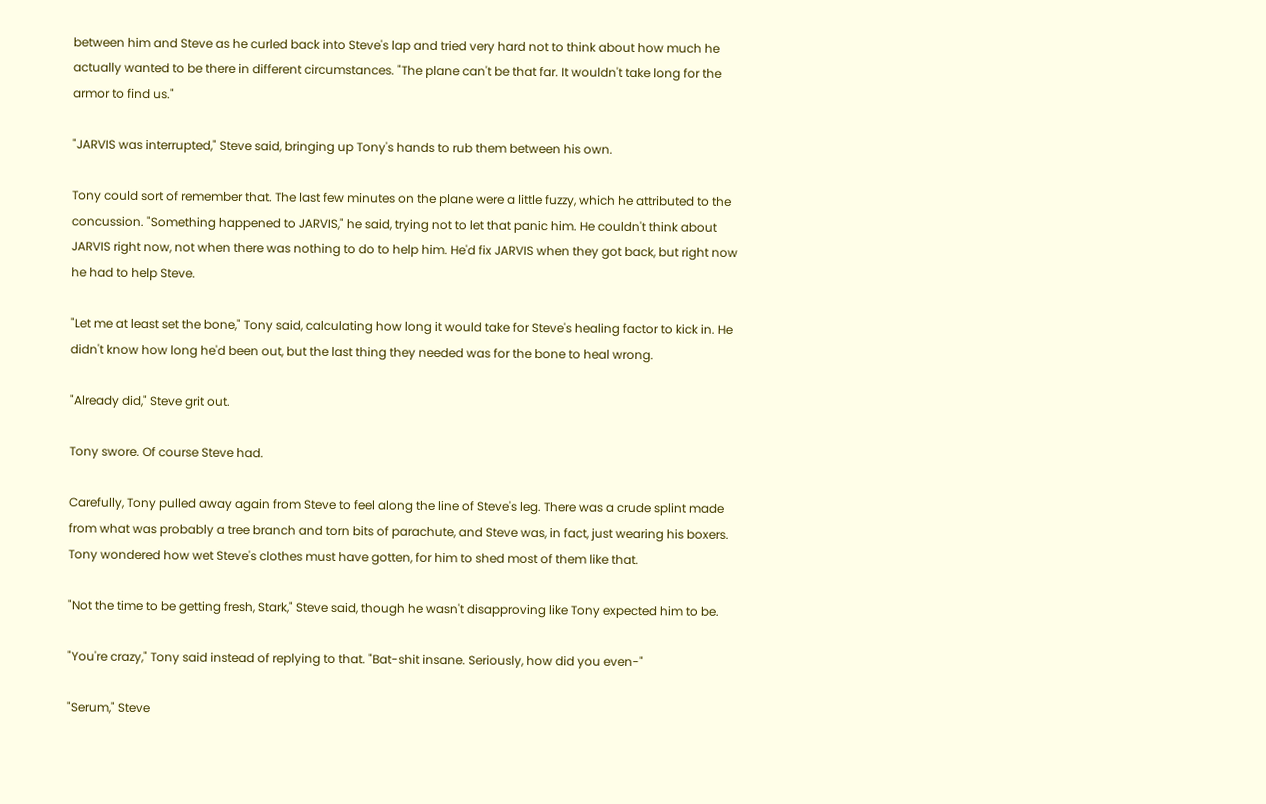between him and Steve as he curled back into Steve's lap and tried very hard not to think about how much he actually wanted to be there in different circumstances. "The plane can't be that far. It wouldn't take long for the armor to find us."

"JARVIS was interrupted," Steve said, bringing up Tony's hands to rub them between his own.

Tony could sort of remember that. The last few minutes on the plane were a little fuzzy, which he attributed to the concussion. "Something happened to JARVIS," he said, trying not to let that panic him. He couldn't think about JARVIS right now, not when there was nothing to do to help him. He'd fix JARVIS when they got back, but right now he had to help Steve.

"Let me at least set the bone," Tony said, calculating how long it would take for Steve's healing factor to kick in. He didn't know how long he'd been out, but the last thing they needed was for the bone to heal wrong.

"Already did," Steve grit out.

Tony swore. Of course Steve had.

Carefully, Tony pulled away again from Steve to feel along the line of Steve's leg. There was a crude splint made from what was probably a tree branch and torn bits of parachute, and Steve was, in fact, just wearing his boxers. Tony wondered how wet Steve's clothes must have gotten, for him to shed most of them like that.

"Not the time to be getting fresh, Stark," Steve said, though he wasn't disapproving like Tony expected him to be.

"You're crazy," Tony said instead of replying to that. "Bat-shit insane. Seriously, how did you even-"

"Serum," Steve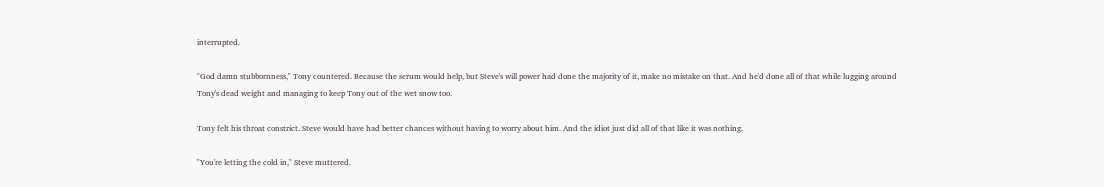interrupted.

"God damn stubbornness," Tony countered. Because the serum would help, but Steve's will power had done the majority of it, make no mistake on that. And he'd done all of that while lugging around Tony's dead weight and managing to keep Tony out of the wet snow too.

Tony felt his throat constrict. Steve would have had better chances without having to worry about him. And the idiot just did all of that like it was nothing.

"You're letting the cold in," Steve muttered.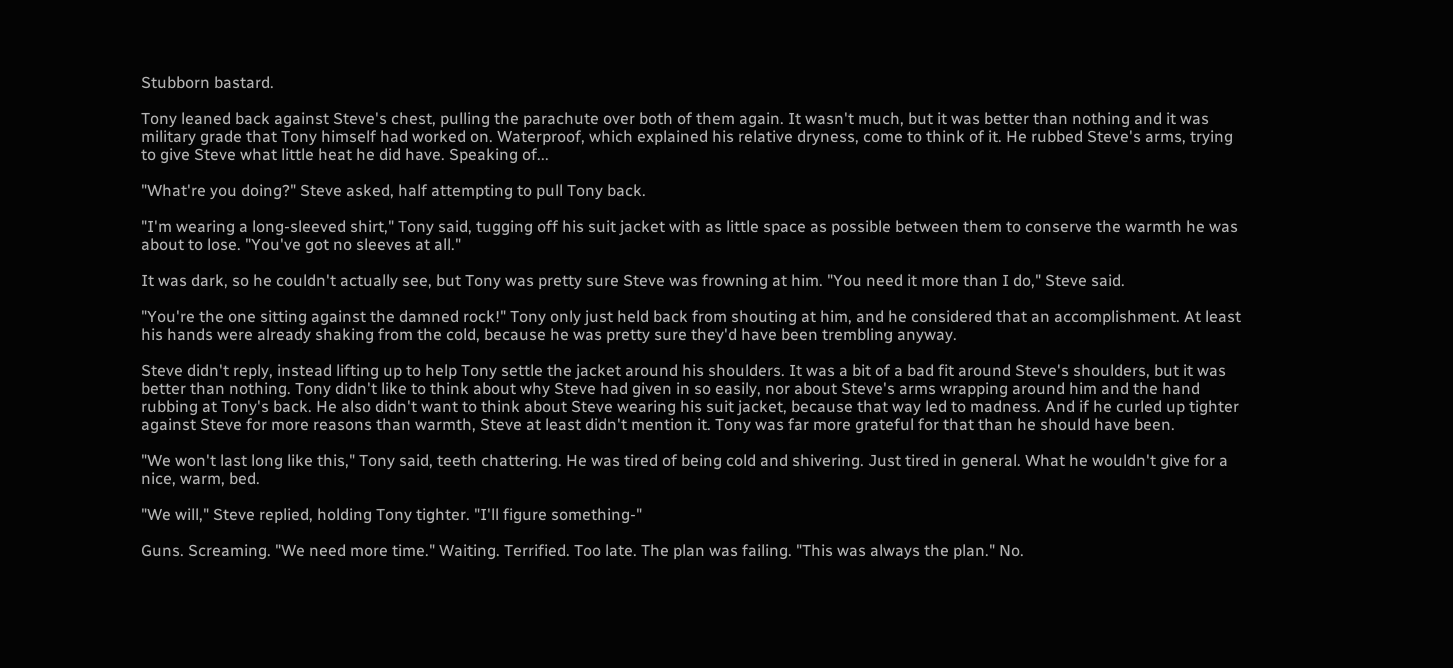Stubborn bastard.

Tony leaned back against Steve's chest, pulling the parachute over both of them again. It wasn't much, but it was better than nothing and it was military grade that Tony himself had worked on. Waterproof, which explained his relative dryness, come to think of it. He rubbed Steve's arms, trying to give Steve what little heat he did have. Speaking of...

"What're you doing?" Steve asked, half attempting to pull Tony back.

"I'm wearing a long-sleeved shirt," Tony said, tugging off his suit jacket with as little space as possible between them to conserve the warmth he was about to lose. "You've got no sleeves at all."

It was dark, so he couldn't actually see, but Tony was pretty sure Steve was frowning at him. "You need it more than I do," Steve said.

"You're the one sitting against the damned rock!" Tony only just held back from shouting at him, and he considered that an accomplishment. At least his hands were already shaking from the cold, because he was pretty sure they'd have been trembling anyway.

Steve didn't reply, instead lifting up to help Tony settle the jacket around his shoulders. It was a bit of a bad fit around Steve's shoulders, but it was better than nothing. Tony didn't like to think about why Steve had given in so easily, nor about Steve's arms wrapping around him and the hand rubbing at Tony's back. He also didn't want to think about Steve wearing his suit jacket, because that way led to madness. And if he curled up tighter against Steve for more reasons than warmth, Steve at least didn't mention it. Tony was far more grateful for that than he should have been.

"We won't last long like this," Tony said, teeth chattering. He was tired of being cold and shivering. Just tired in general. What he wouldn't give for a nice, warm, bed.

"We will," Steve replied, holding Tony tighter. "I'll figure something-"

Guns. Screaming. "We need more time." Waiting. Terrified. Too late. The plan was failing. "This was always the plan." No.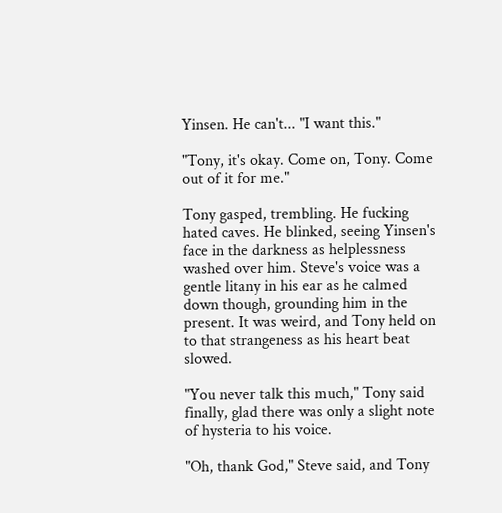Yinsen. He can't... "I want this."

"Tony, it's okay. Come on, Tony. Come out of it for me."

Tony gasped, trembling. He fucking hated caves. He blinked, seeing Yinsen's face in the darkness as helplessness washed over him. Steve's voice was a gentle litany in his ear as he calmed down though, grounding him in the present. It was weird, and Tony held on to that strangeness as his heart beat slowed.

"You never talk this much," Tony said finally, glad there was only a slight note of hysteria to his voice.

"Oh, thank God," Steve said, and Tony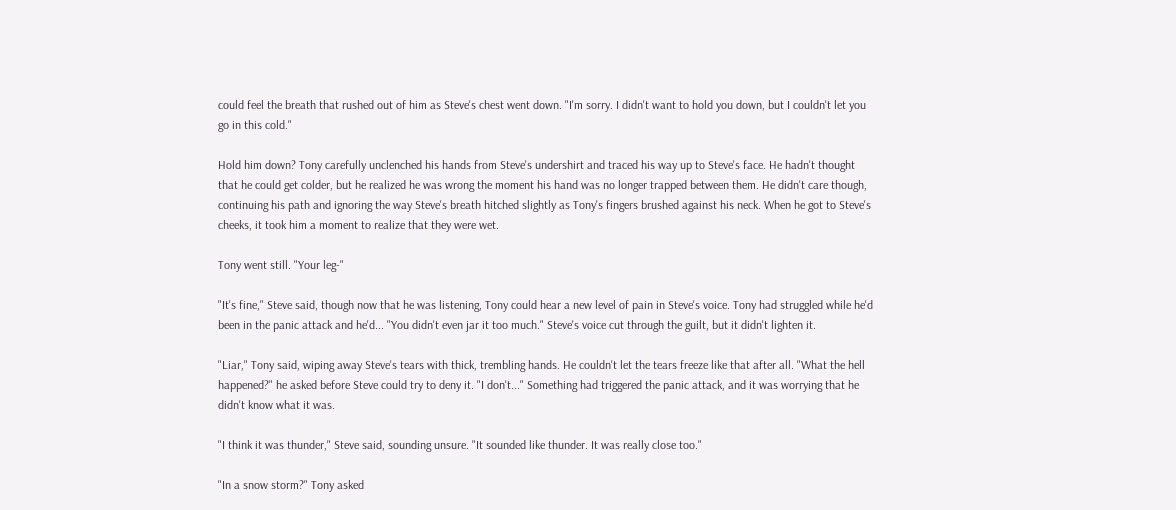could feel the breath that rushed out of him as Steve's chest went down. "I'm sorry. I didn't want to hold you down, but I couldn't let you go in this cold."

Hold him down? Tony carefully unclenched his hands from Steve's undershirt and traced his way up to Steve's face. He hadn't thought that he could get colder, but he realized he was wrong the moment his hand was no longer trapped between them. He didn't care though, continuing his path and ignoring the way Steve's breath hitched slightly as Tony's fingers brushed against his neck. When he got to Steve's cheeks, it took him a moment to realize that they were wet.

Tony went still. "Your leg-"

"It's fine," Steve said, though now that he was listening, Tony could hear a new level of pain in Steve's voice. Tony had struggled while he'd been in the panic attack and he'd... "You didn't even jar it too much." Steve's voice cut through the guilt, but it didn't lighten it.

"Liar," Tony said, wiping away Steve's tears with thick, trembling hands. He couldn't let the tears freeze like that after all. "What the hell happened?" he asked before Steve could try to deny it. "I don't..." Something had triggered the panic attack, and it was worrying that he didn't know what it was.

"I think it was thunder," Steve said, sounding unsure. "It sounded like thunder. It was really close too."

"In a snow storm?" Tony asked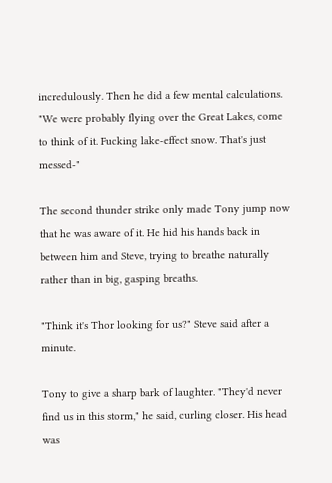incredulously. Then he did a few mental calculations. "We were probably flying over the Great Lakes, come to think of it. Fucking lake-effect snow. That's just messed-"

The second thunder strike only made Tony jump now that he was aware of it. He hid his hands back in between him and Steve, trying to breathe naturally rather than in big, gasping breaths.

"Think it's Thor looking for us?" Steve said after a minute.

Tony to give a sharp bark of laughter. "They'd never find us in this storm," he said, curling closer. His head was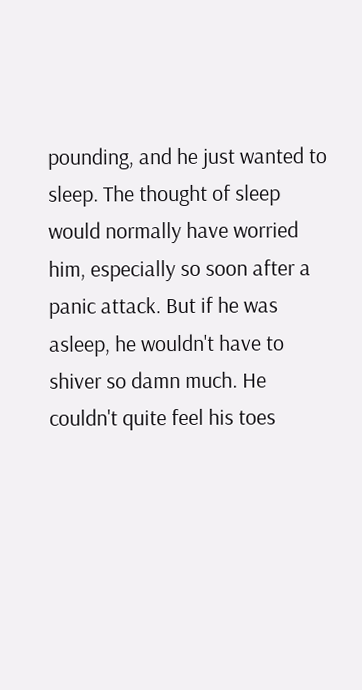pounding, and he just wanted to sleep. The thought of sleep would normally have worried him, especially so soon after a panic attack. But if he was asleep, he wouldn't have to shiver so damn much. He couldn't quite feel his toes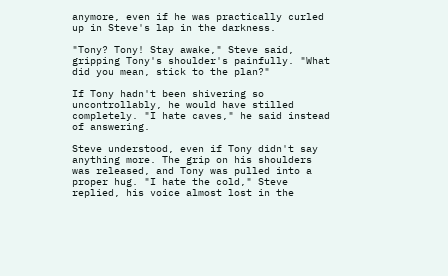anymore, even if he was practically curled up in Steve's lap in the darkness.

"Tony? Tony! Stay awake," Steve said, gripping Tony's shoulder's painfully. "What did you mean, stick to the plan?"

If Tony hadn't been shivering so uncontrollably, he would have stilled completely. "I hate caves," he said instead of answering.

Steve understood, even if Tony didn't say anything more. The grip on his shoulders was released, and Tony was pulled into a proper hug. "I hate the cold," Steve replied, his voice almost lost in the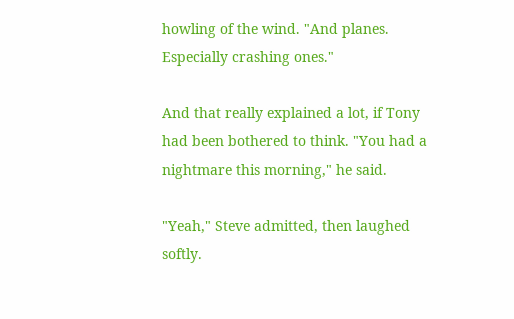howling of the wind. "And planes. Especially crashing ones."

And that really explained a lot, if Tony had been bothered to think. "You had a nightmare this morning," he said.

"Yeah," Steve admitted, then laughed softly.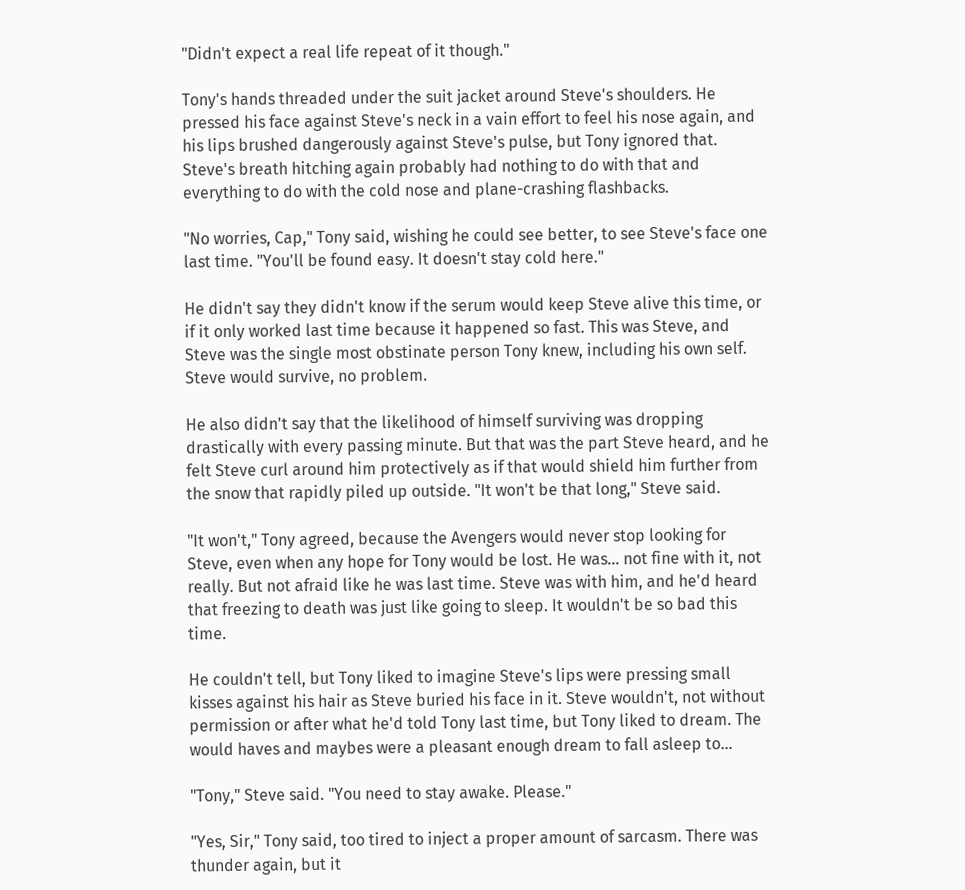"Didn't expect a real life repeat of it though."

Tony's hands threaded under the suit jacket around Steve's shoulders. He pressed his face against Steve's neck in a vain effort to feel his nose again, and his lips brushed dangerously against Steve's pulse, but Tony ignored that. Steve's breath hitching again probably had nothing to do with that and everything to do with the cold nose and plane-crashing flashbacks.

"No worries, Cap," Tony said, wishing he could see better, to see Steve's face one last time. "You'll be found easy. It doesn't stay cold here."

He didn't say they didn't know if the serum would keep Steve alive this time, or if it only worked last time because it happened so fast. This was Steve, and Steve was the single most obstinate person Tony knew, including his own self. Steve would survive, no problem.

He also didn't say that the likelihood of himself surviving was dropping drastically with every passing minute. But that was the part Steve heard, and he felt Steve curl around him protectively as if that would shield him further from the snow that rapidly piled up outside. "It won't be that long," Steve said.

"It won't," Tony agreed, because the Avengers would never stop looking for Steve, even when any hope for Tony would be lost. He was... not fine with it, not really. But not afraid like he was last time. Steve was with him, and he'd heard that freezing to death was just like going to sleep. It wouldn't be so bad this time.

He couldn't tell, but Tony liked to imagine Steve's lips were pressing small kisses against his hair as Steve buried his face in it. Steve wouldn't, not without permission or after what he'd told Tony last time, but Tony liked to dream. The would haves and maybes were a pleasant enough dream to fall asleep to...

"Tony," Steve said. "You need to stay awake. Please."

"Yes, Sir," Tony said, too tired to inject a proper amount of sarcasm. There was thunder again, but it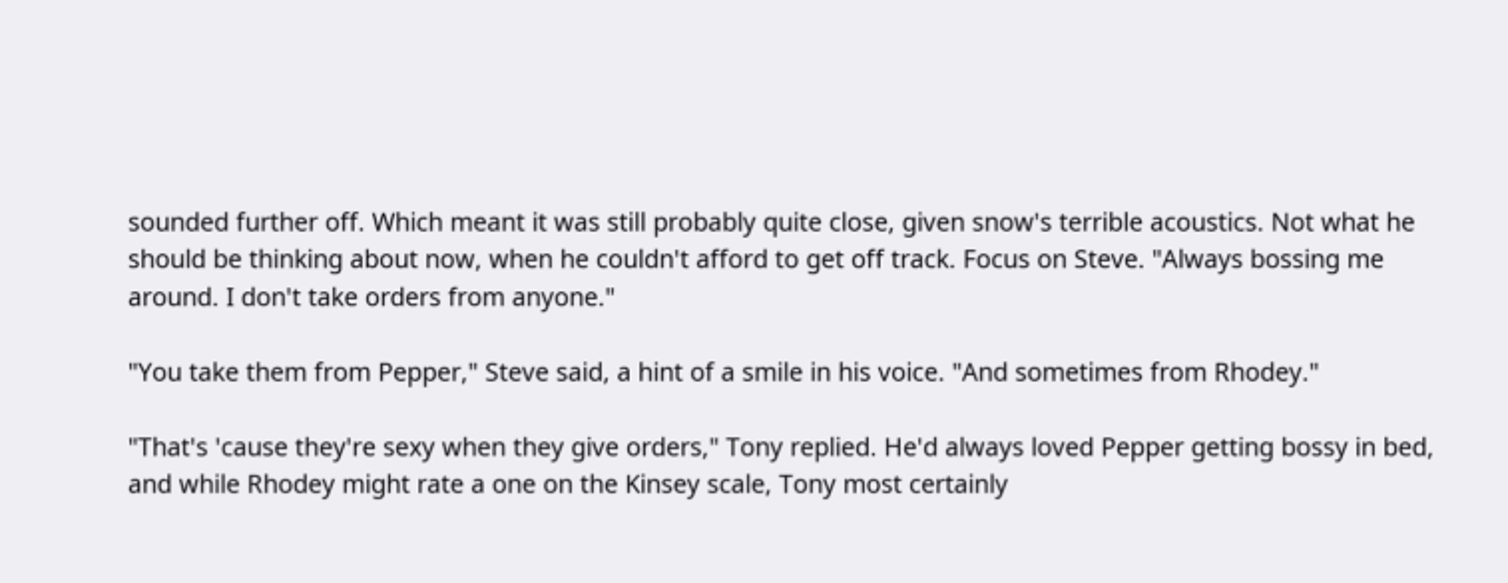sounded further off. Which meant it was still probably quite close, given snow's terrible acoustics. Not what he should be thinking about now, when he couldn't afford to get off track. Focus on Steve. "Always bossing me around. I don't take orders from anyone."

"You take them from Pepper," Steve said, a hint of a smile in his voice. "And sometimes from Rhodey."

"That's 'cause they're sexy when they give orders," Tony replied. He'd always loved Pepper getting bossy in bed, and while Rhodey might rate a one on the Kinsey scale, Tony most certainly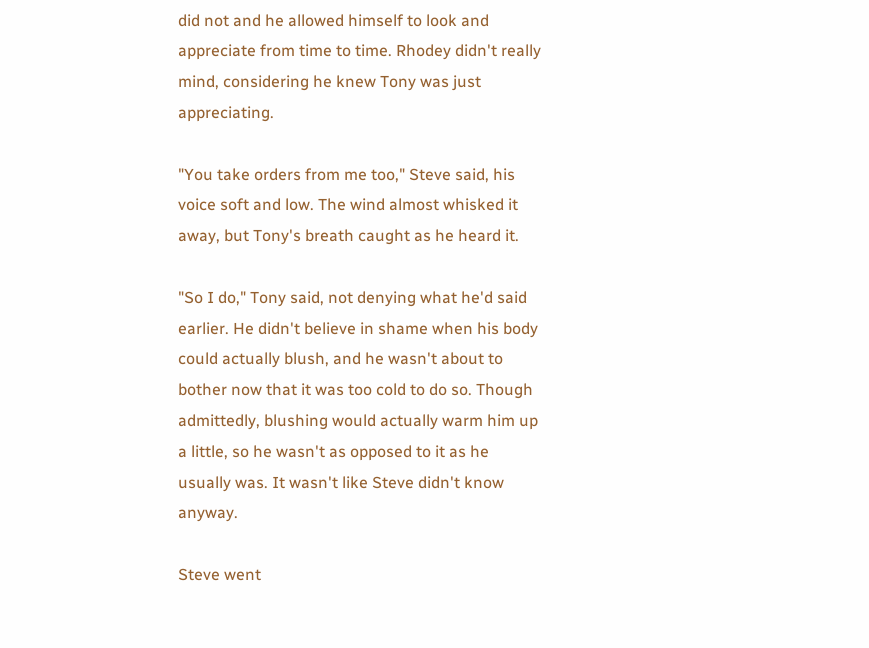did not and he allowed himself to look and appreciate from time to time. Rhodey didn't really mind, considering he knew Tony was just appreciating.

"You take orders from me too," Steve said, his voice soft and low. The wind almost whisked it away, but Tony's breath caught as he heard it.

"So I do," Tony said, not denying what he'd said earlier. He didn't believe in shame when his body could actually blush, and he wasn't about to bother now that it was too cold to do so. Though admittedly, blushing would actually warm him up a little, so he wasn't as opposed to it as he usually was. It wasn't like Steve didn't know anyway.

Steve went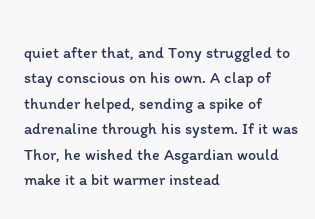quiet after that, and Tony struggled to stay conscious on his own. A clap of thunder helped, sending a spike of adrenaline through his system. If it was Thor, he wished the Asgardian would make it a bit warmer instead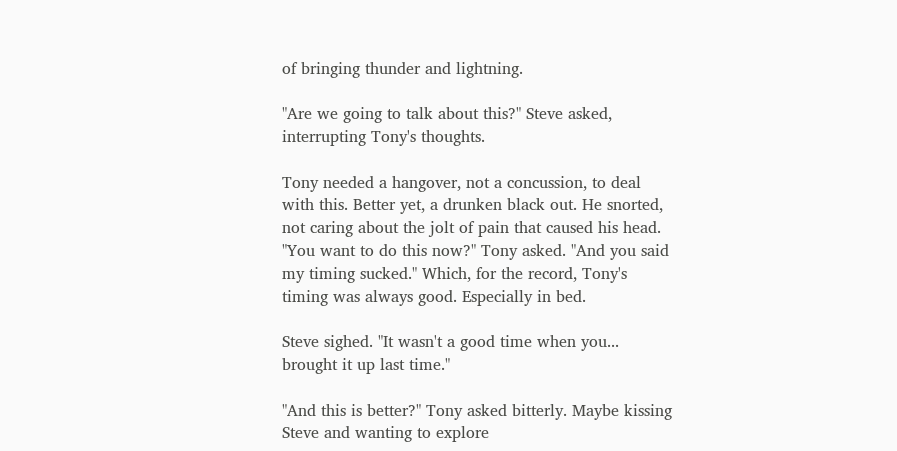of bringing thunder and lightning.

"Are we going to talk about this?" Steve asked, interrupting Tony's thoughts.

Tony needed a hangover, not a concussion, to deal with this. Better yet, a drunken black out. He snorted, not caring about the jolt of pain that caused his head. "You want to do this now?" Tony asked. "And you said my timing sucked." Which, for the record, Tony's timing was always good. Especially in bed.

Steve sighed. "It wasn't a good time when you... brought it up last time."

"And this is better?" Tony asked bitterly. Maybe kissing Steve and wanting to explore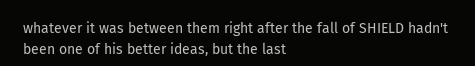whatever it was between them right after the fall of SHIELD hadn't been one of his better ideas, but the last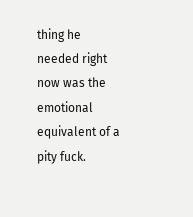thing he needed right now was the emotional equivalent of a pity fuck.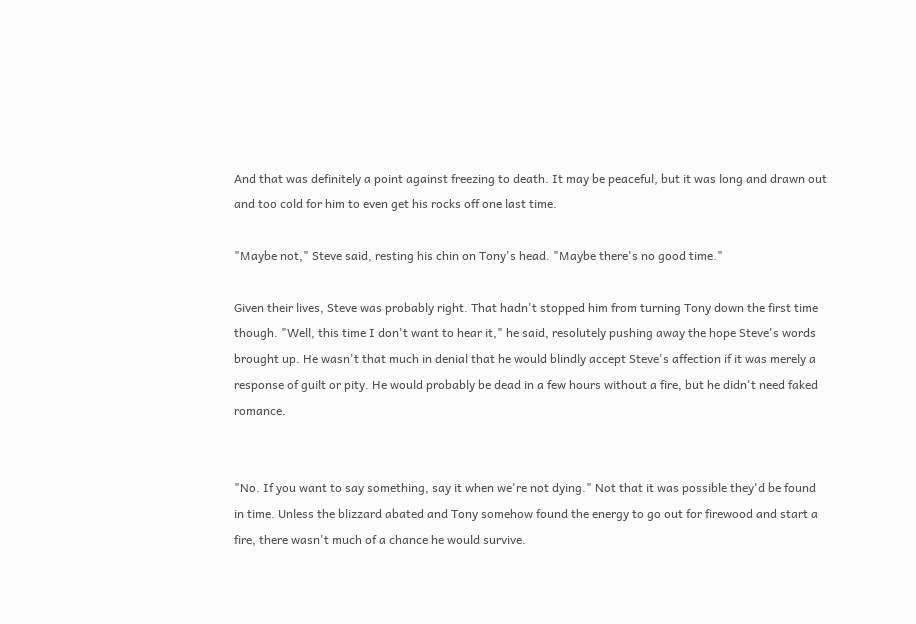And that was definitely a point against freezing to death. It may be peaceful, but it was long and drawn out and too cold for him to even get his rocks off one last time.

"Maybe not," Steve said, resting his chin on Tony's head. "Maybe there's no good time."

Given their lives, Steve was probably right. That hadn't stopped him from turning Tony down the first time though. "Well, this time I don't want to hear it," he said, resolutely pushing away the hope Steve's words brought up. He wasn't that much in denial that he would blindly accept Steve's affection if it was merely a response of guilt or pity. He would probably be dead in a few hours without a fire, but he didn't need faked romance.


"No. If you want to say something, say it when we're not dying." Not that it was possible they'd be found in time. Unless the blizzard abated and Tony somehow found the energy to go out for firewood and start a fire, there wasn't much of a chance he would survive.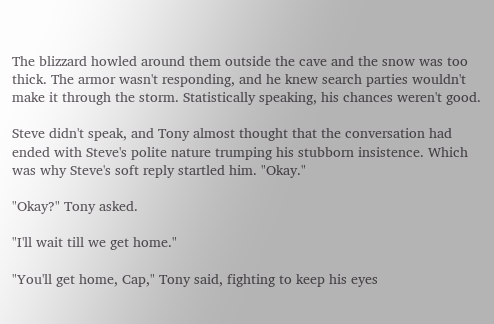The blizzard howled around them outside the cave and the snow was too thick. The armor wasn't responding, and he knew search parties wouldn't make it through the storm. Statistically speaking, his chances weren't good.

Steve didn't speak, and Tony almost thought that the conversation had ended with Steve's polite nature trumping his stubborn insistence. Which was why Steve's soft reply startled him. "Okay."

"Okay?" Tony asked.

"I'll wait till we get home."

"You'll get home, Cap," Tony said, fighting to keep his eyes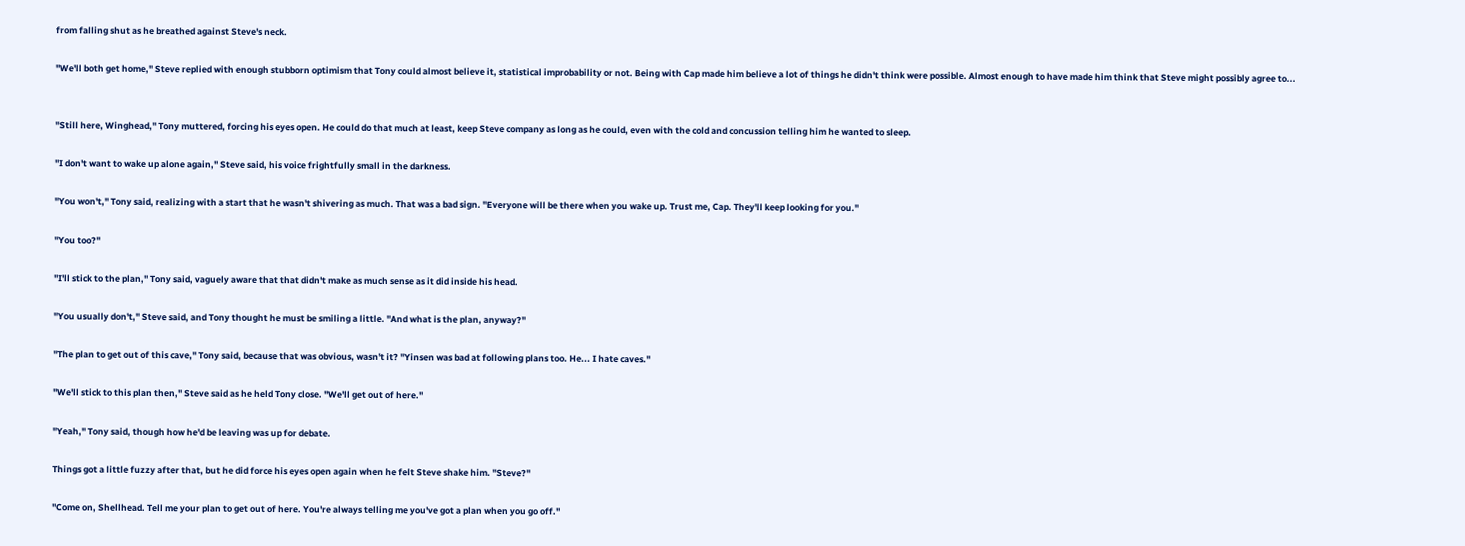from falling shut as he breathed against Steve's neck.

"We'll both get home," Steve replied with enough stubborn optimism that Tony could almost believe it, statistical improbability or not. Being with Cap made him believe a lot of things he didn't think were possible. Almost enough to have made him think that Steve might possibly agree to...


"Still here, Winghead," Tony muttered, forcing his eyes open. He could do that much at least, keep Steve company as long as he could, even with the cold and concussion telling him he wanted to sleep.

"I don't want to wake up alone again," Steve said, his voice frightfully small in the darkness.

"You won't," Tony said, realizing with a start that he wasn't shivering as much. That was a bad sign. "Everyone will be there when you wake up. Trust me, Cap. They'll keep looking for you."

"You too?"

"I'll stick to the plan," Tony said, vaguely aware that that didn't make as much sense as it did inside his head.

"You usually don't," Steve said, and Tony thought he must be smiling a little. "And what is the plan, anyway?"

"The plan to get out of this cave," Tony said, because that was obvious, wasn't it? "Yinsen was bad at following plans too. He... I hate caves."

"We'll stick to this plan then," Steve said as he held Tony close. "We'll get out of here."

"Yeah," Tony said, though how he'd be leaving was up for debate.

Things got a little fuzzy after that, but he did force his eyes open again when he felt Steve shake him. "Steve?"

"Come on, Shellhead. Tell me your plan to get out of here. You're always telling me you've got a plan when you go off."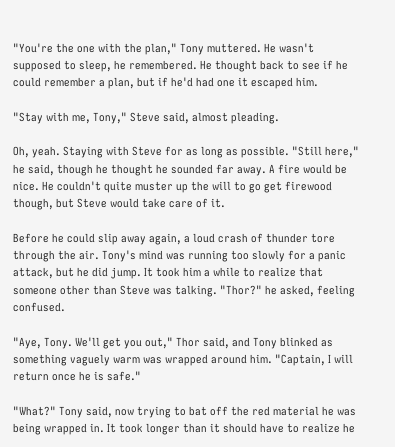"You're the one with the plan," Tony muttered. He wasn't supposed to sleep, he remembered. He thought back to see if he could remember a plan, but if he'd had one it escaped him.

"Stay with me, Tony," Steve said, almost pleading.

Oh, yeah. Staying with Steve for as long as possible. "Still here," he said, though he thought he sounded far away. A fire would be nice. He couldn't quite muster up the will to go get firewood though, but Steve would take care of it.

Before he could slip away again, a loud crash of thunder tore through the air. Tony's mind was running too slowly for a panic attack, but he did jump. It took him a while to realize that someone other than Steve was talking. "Thor?" he asked, feeling confused.

"Aye, Tony. We'll get you out," Thor said, and Tony blinked as something vaguely warm was wrapped around him. "Captain, I will return once he is safe."

"What?" Tony said, now trying to bat off the red material he was being wrapped in. It took longer than it should have to realize he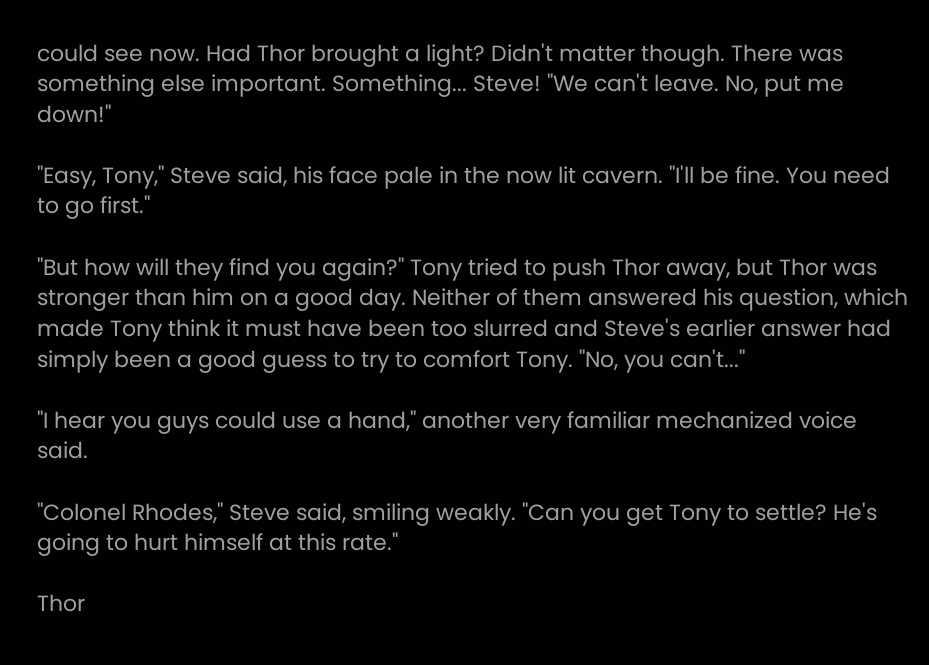could see now. Had Thor brought a light? Didn't matter though. There was something else important. Something... Steve! "We can't leave. No, put me down!"

"Easy, Tony," Steve said, his face pale in the now lit cavern. "I'll be fine. You need to go first."

"But how will they find you again?" Tony tried to push Thor away, but Thor was stronger than him on a good day. Neither of them answered his question, which made Tony think it must have been too slurred and Steve's earlier answer had simply been a good guess to try to comfort Tony. "No, you can't..."

"I hear you guys could use a hand," another very familiar mechanized voice said.

"Colonel Rhodes," Steve said, smiling weakly. "Can you get Tony to settle? He's going to hurt himself at this rate."

Thor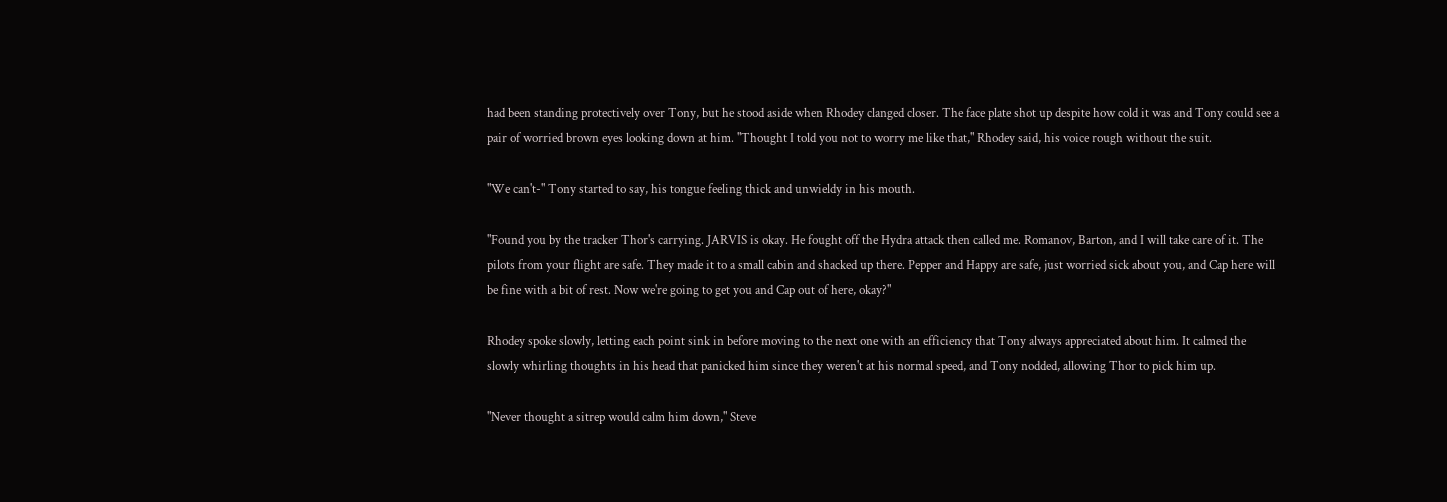had been standing protectively over Tony, but he stood aside when Rhodey clanged closer. The face plate shot up despite how cold it was and Tony could see a pair of worried brown eyes looking down at him. "Thought I told you not to worry me like that," Rhodey said, his voice rough without the suit.

"We can't-" Tony started to say, his tongue feeling thick and unwieldy in his mouth.

"Found you by the tracker Thor's carrying. JARVIS is okay. He fought off the Hydra attack then called me. Romanov, Barton, and I will take care of it. The pilots from your flight are safe. They made it to a small cabin and shacked up there. Pepper and Happy are safe, just worried sick about you, and Cap here will be fine with a bit of rest. Now we're going to get you and Cap out of here, okay?"

Rhodey spoke slowly, letting each point sink in before moving to the next one with an efficiency that Tony always appreciated about him. It calmed the slowly whirling thoughts in his head that panicked him since they weren't at his normal speed, and Tony nodded, allowing Thor to pick him up.

"Never thought a sitrep would calm him down," Steve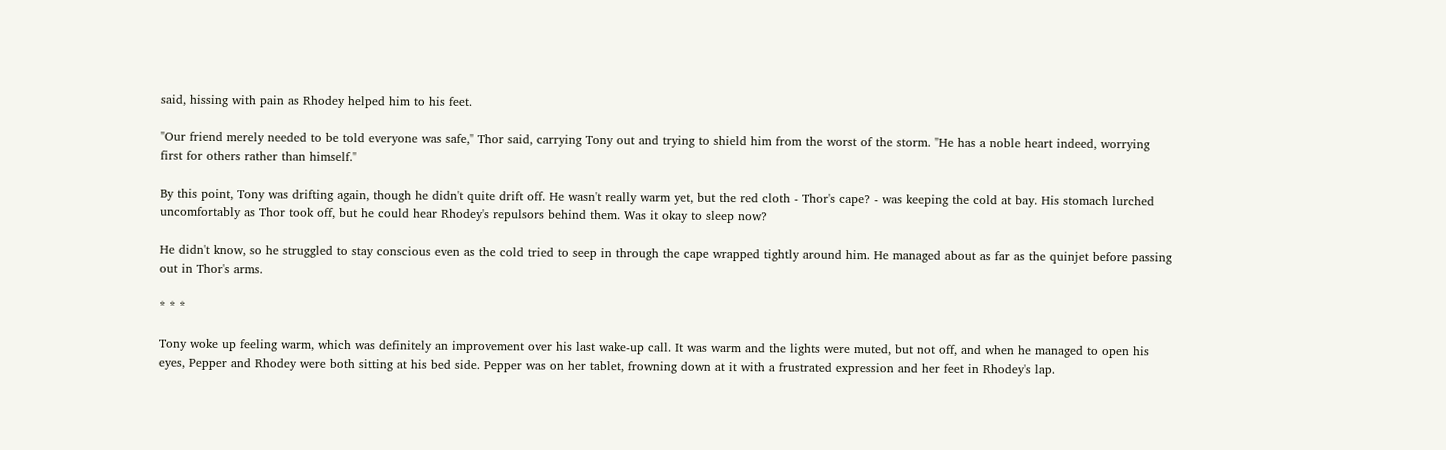said, hissing with pain as Rhodey helped him to his feet.

"Our friend merely needed to be told everyone was safe," Thor said, carrying Tony out and trying to shield him from the worst of the storm. "He has a noble heart indeed, worrying first for others rather than himself."

By this point, Tony was drifting again, though he didn't quite drift off. He wasn't really warm yet, but the red cloth - Thor's cape? - was keeping the cold at bay. His stomach lurched uncomfortably as Thor took off, but he could hear Rhodey's repulsors behind them. Was it okay to sleep now?

He didn't know, so he struggled to stay conscious even as the cold tried to seep in through the cape wrapped tightly around him. He managed about as far as the quinjet before passing out in Thor's arms.

* * *

Tony woke up feeling warm, which was definitely an improvement over his last wake-up call. It was warm and the lights were muted, but not off, and when he managed to open his eyes, Pepper and Rhodey were both sitting at his bed side. Pepper was on her tablet, frowning down at it with a frustrated expression and her feet in Rhodey's lap.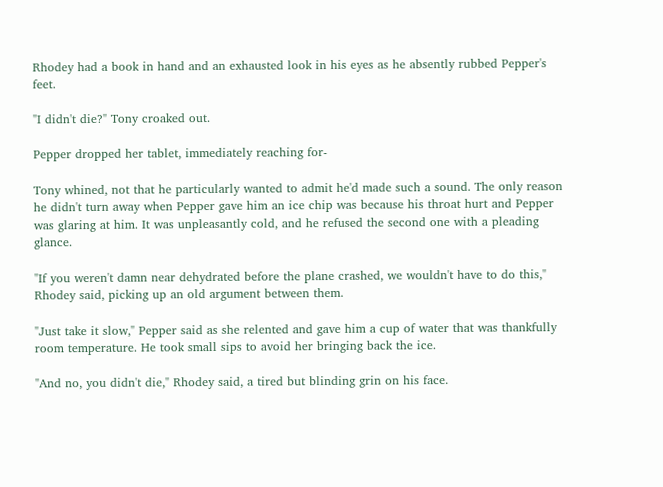Rhodey had a book in hand and an exhausted look in his eyes as he absently rubbed Pepper's feet.

"I didn't die?" Tony croaked out.

Pepper dropped her tablet, immediately reaching for-

Tony whined, not that he particularly wanted to admit he'd made such a sound. The only reason he didn't turn away when Pepper gave him an ice chip was because his throat hurt and Pepper was glaring at him. It was unpleasantly cold, and he refused the second one with a pleading glance.

"If you weren't damn near dehydrated before the plane crashed, we wouldn't have to do this," Rhodey said, picking up an old argument between them.

"Just take it slow," Pepper said as she relented and gave him a cup of water that was thankfully room temperature. He took small sips to avoid her bringing back the ice.

"And no, you didn't die," Rhodey said, a tired but blinding grin on his face.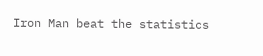Iron Man beat the statistics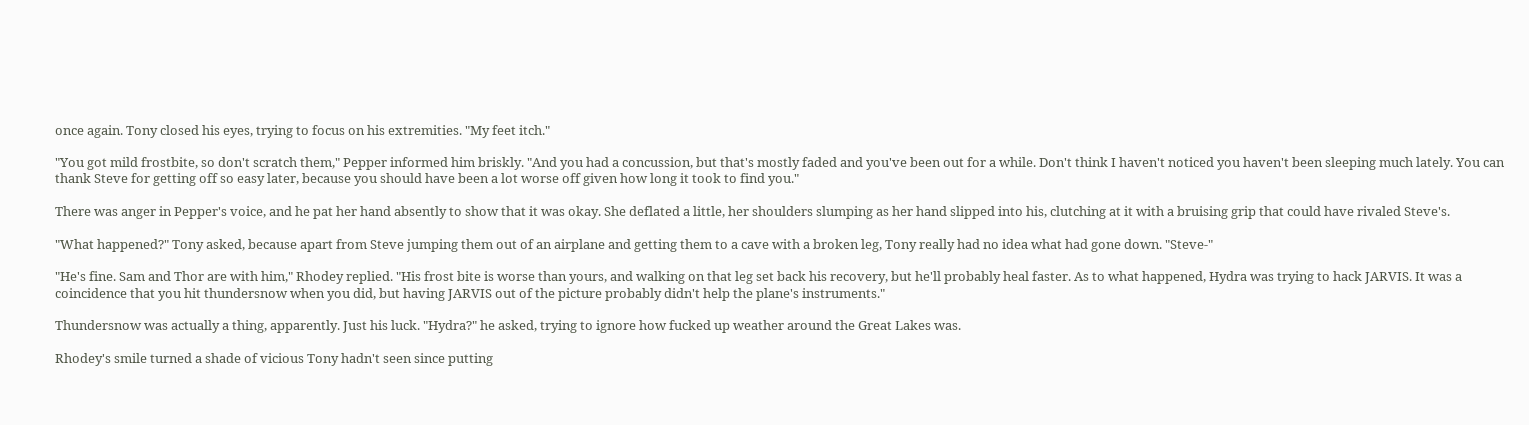once again. Tony closed his eyes, trying to focus on his extremities. "My feet itch."

"You got mild frostbite, so don't scratch them," Pepper informed him briskly. "And you had a concussion, but that's mostly faded and you've been out for a while. Don't think I haven't noticed you haven't been sleeping much lately. You can thank Steve for getting off so easy later, because you should have been a lot worse off given how long it took to find you."

There was anger in Pepper's voice, and he pat her hand absently to show that it was okay. She deflated a little, her shoulders slumping as her hand slipped into his, clutching at it with a bruising grip that could have rivaled Steve's.

"What happened?" Tony asked, because apart from Steve jumping them out of an airplane and getting them to a cave with a broken leg, Tony really had no idea what had gone down. "Steve-"

"He's fine. Sam and Thor are with him," Rhodey replied. "His frost bite is worse than yours, and walking on that leg set back his recovery, but he'll probably heal faster. As to what happened, Hydra was trying to hack JARVIS. It was a coincidence that you hit thundersnow when you did, but having JARVIS out of the picture probably didn't help the plane's instruments."

Thundersnow was actually a thing, apparently. Just his luck. "Hydra?" he asked, trying to ignore how fucked up weather around the Great Lakes was.

Rhodey's smile turned a shade of vicious Tony hadn't seen since putting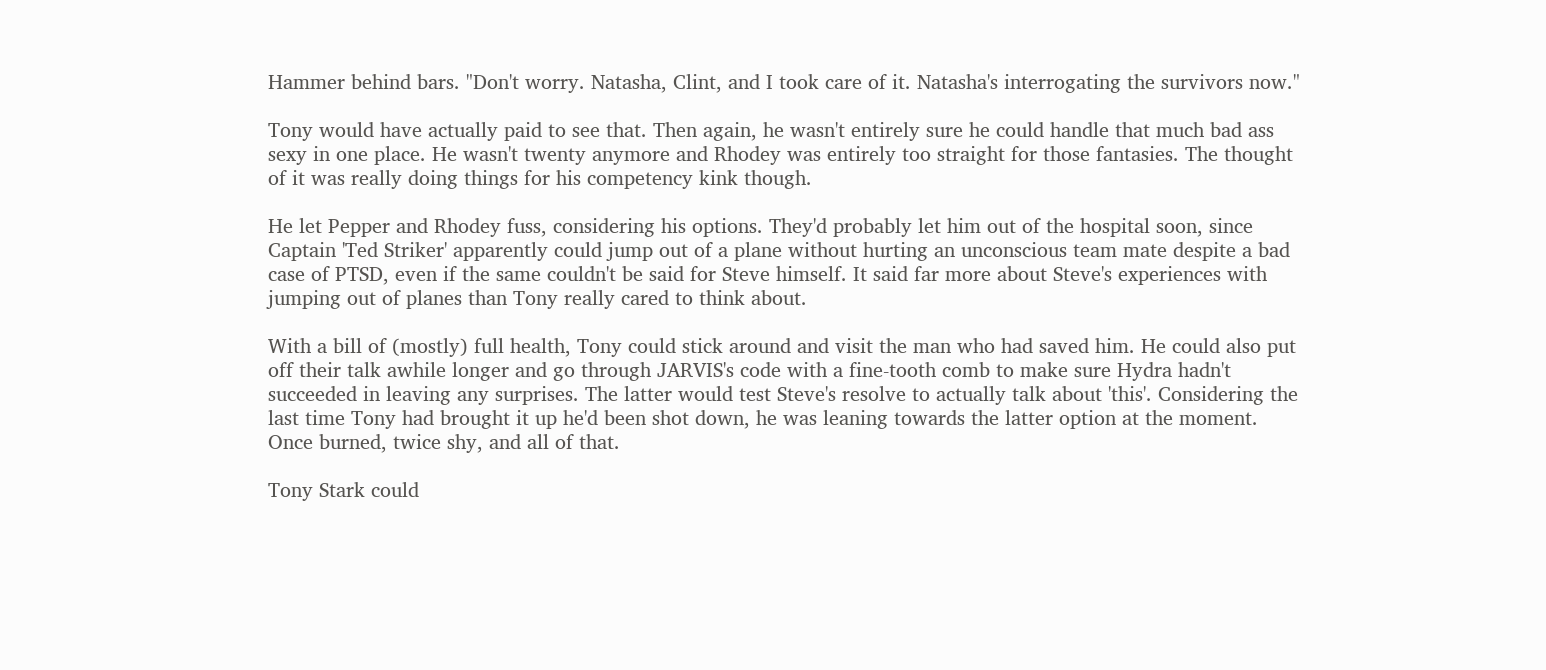Hammer behind bars. "Don't worry. Natasha, Clint, and I took care of it. Natasha's interrogating the survivors now."

Tony would have actually paid to see that. Then again, he wasn't entirely sure he could handle that much bad ass sexy in one place. He wasn't twenty anymore and Rhodey was entirely too straight for those fantasies. The thought of it was really doing things for his competency kink though.

He let Pepper and Rhodey fuss, considering his options. They'd probably let him out of the hospital soon, since Captain 'Ted Striker' apparently could jump out of a plane without hurting an unconscious team mate despite a bad case of PTSD, even if the same couldn't be said for Steve himself. It said far more about Steve's experiences with jumping out of planes than Tony really cared to think about.

With a bill of (mostly) full health, Tony could stick around and visit the man who had saved him. He could also put off their talk awhile longer and go through JARVIS's code with a fine-tooth comb to make sure Hydra hadn't succeeded in leaving any surprises. The latter would test Steve's resolve to actually talk about 'this'. Considering the last time Tony had brought it up he'd been shot down, he was leaning towards the latter option at the moment. Once burned, twice shy, and all of that.

Tony Stark could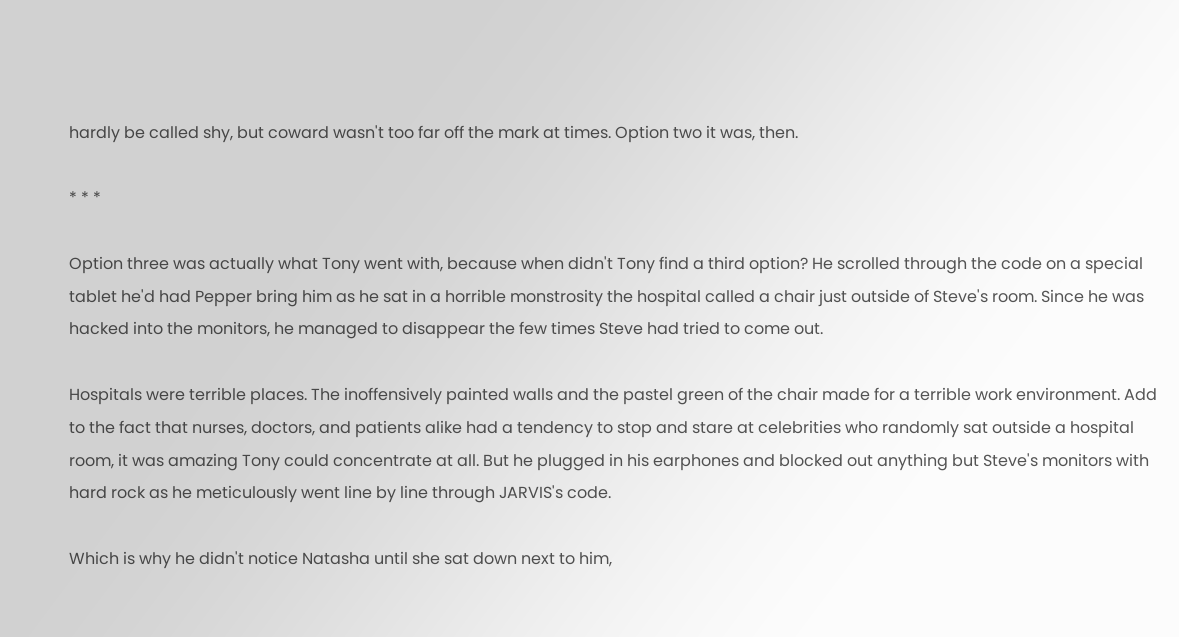hardly be called shy, but coward wasn't too far off the mark at times. Option two it was, then.

* * *

Option three was actually what Tony went with, because when didn't Tony find a third option? He scrolled through the code on a special tablet he'd had Pepper bring him as he sat in a horrible monstrosity the hospital called a chair just outside of Steve's room. Since he was hacked into the monitors, he managed to disappear the few times Steve had tried to come out.

Hospitals were terrible places. The inoffensively painted walls and the pastel green of the chair made for a terrible work environment. Add to the fact that nurses, doctors, and patients alike had a tendency to stop and stare at celebrities who randomly sat outside a hospital room, it was amazing Tony could concentrate at all. But he plugged in his earphones and blocked out anything but Steve's monitors with hard rock as he meticulously went line by line through JARVIS's code.

Which is why he didn't notice Natasha until she sat down next to him,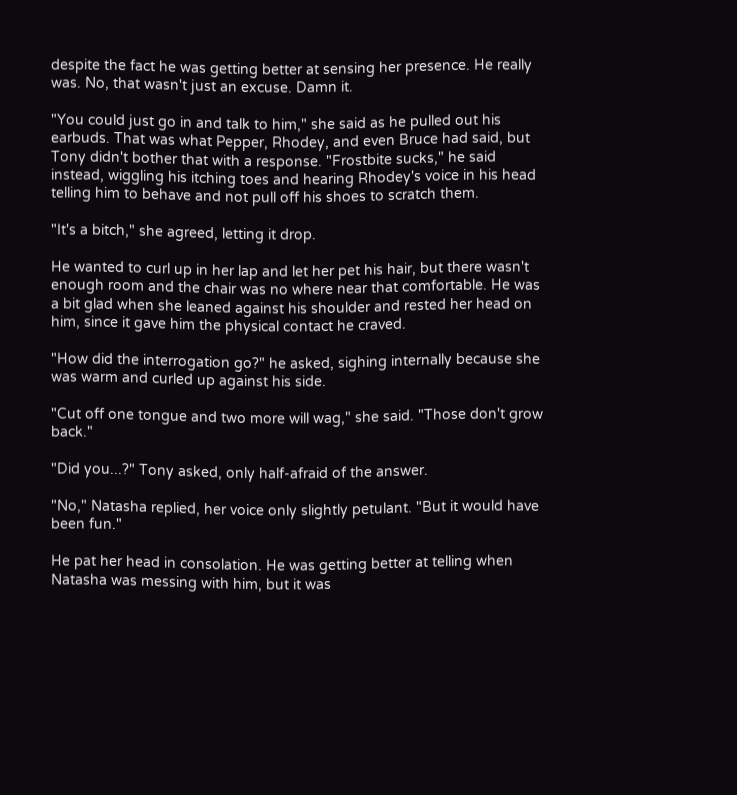despite the fact he was getting better at sensing her presence. He really was. No, that wasn't just an excuse. Damn it.

"You could just go in and talk to him," she said as he pulled out his earbuds. That was what Pepper, Rhodey, and even Bruce had said, but Tony didn't bother that with a response. "Frostbite sucks," he said instead, wiggling his itching toes and hearing Rhodey's voice in his head telling him to behave and not pull off his shoes to scratch them.

"It's a bitch," she agreed, letting it drop.

He wanted to curl up in her lap and let her pet his hair, but there wasn't enough room and the chair was no where near that comfortable. He was a bit glad when she leaned against his shoulder and rested her head on him, since it gave him the physical contact he craved.

"How did the interrogation go?" he asked, sighing internally because she was warm and curled up against his side.

"Cut off one tongue and two more will wag," she said. "Those don't grow back."

"Did you...?" Tony asked, only half-afraid of the answer.

"No," Natasha replied, her voice only slightly petulant. "But it would have been fun."

He pat her head in consolation. He was getting better at telling when Natasha was messing with him, but it was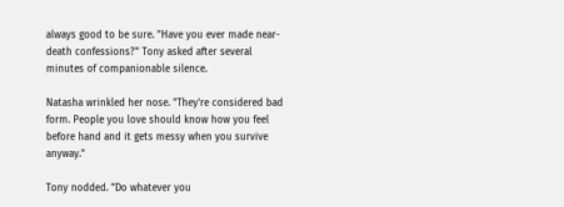always good to be sure. "Have you ever made near-death confessions?" Tony asked after several minutes of companionable silence.

Natasha wrinkled her nose. "They're considered bad form. People you love should know how you feel before hand and it gets messy when you survive anyway."

Tony nodded. "Do whatever you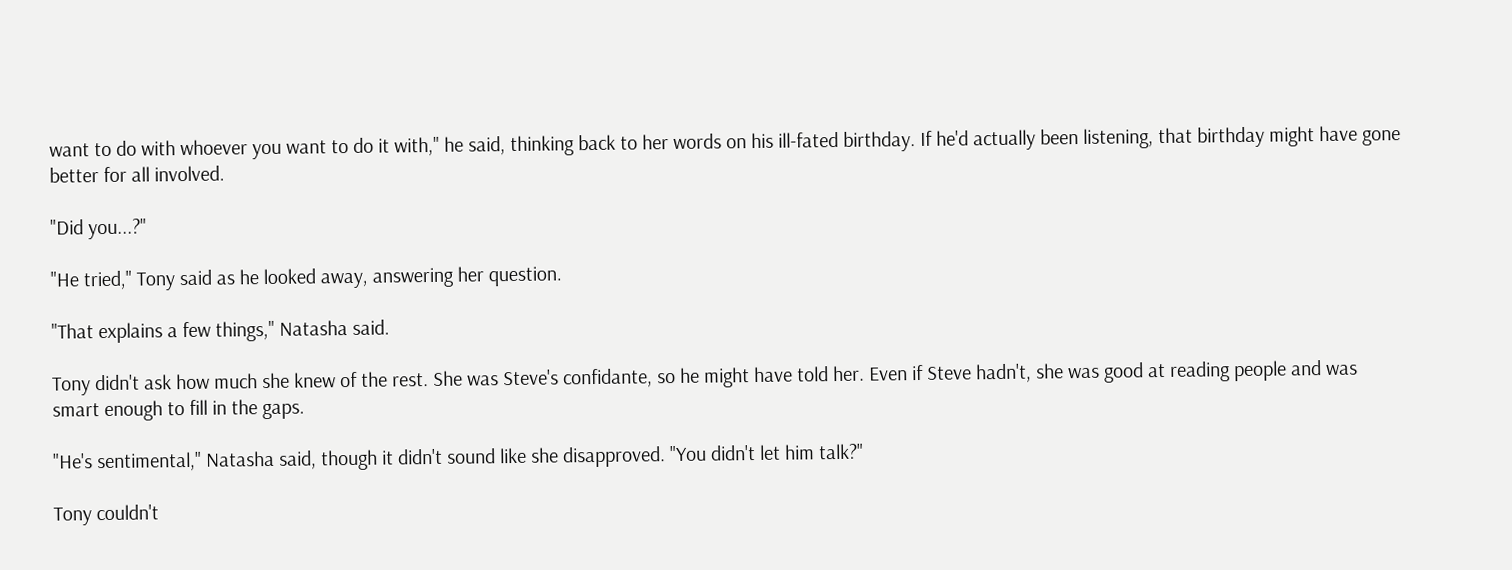want to do with whoever you want to do it with," he said, thinking back to her words on his ill-fated birthday. If he'd actually been listening, that birthday might have gone better for all involved.

"Did you...?"

"He tried," Tony said as he looked away, answering her question.

"That explains a few things," Natasha said.

Tony didn't ask how much she knew of the rest. She was Steve's confidante, so he might have told her. Even if Steve hadn't, she was good at reading people and was smart enough to fill in the gaps.

"He's sentimental," Natasha said, though it didn't sound like she disapproved. "You didn't let him talk?"

Tony couldn't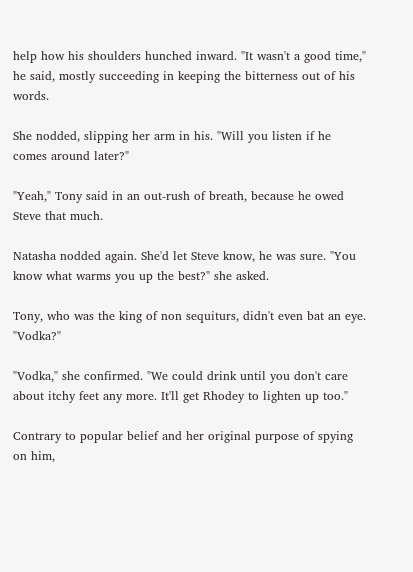help how his shoulders hunched inward. "It wasn't a good time," he said, mostly succeeding in keeping the bitterness out of his words.

She nodded, slipping her arm in his. "Will you listen if he comes around later?"

"Yeah," Tony said in an out-rush of breath, because he owed Steve that much.

Natasha nodded again. She'd let Steve know, he was sure. "You know what warms you up the best?" she asked.

Tony, who was the king of non sequiturs, didn't even bat an eye. "Vodka?"

"Vodka," she confirmed. "We could drink until you don't care about itchy feet any more. It'll get Rhodey to lighten up too."

Contrary to popular belief and her original purpose of spying on him,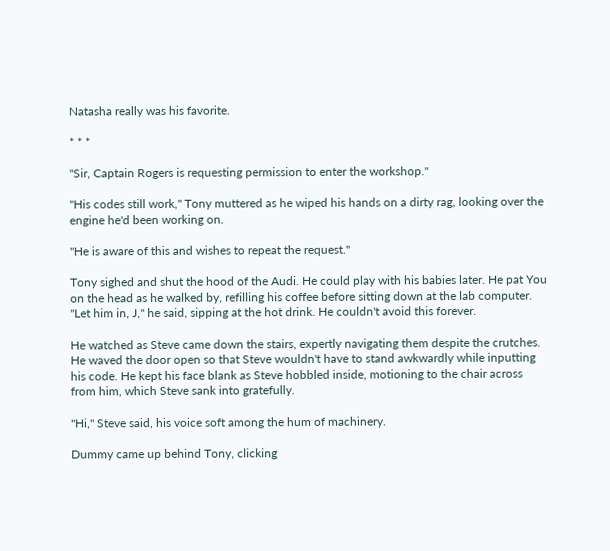Natasha really was his favorite.

* * *

"Sir, Captain Rogers is requesting permission to enter the workshop."

"His codes still work," Tony muttered as he wiped his hands on a dirty rag, looking over the engine he'd been working on.

"He is aware of this and wishes to repeat the request."

Tony sighed and shut the hood of the Audi. He could play with his babies later. He pat You on the head as he walked by, refilling his coffee before sitting down at the lab computer. "Let him in, J," he said, sipping at the hot drink. He couldn't avoid this forever.

He watched as Steve came down the stairs, expertly navigating them despite the crutches. He waved the door open so that Steve wouldn't have to stand awkwardly while inputting his code. He kept his face blank as Steve hobbled inside, motioning to the chair across from him, which Steve sank into gratefully.

"Hi," Steve said, his voice soft among the hum of machinery.

Dummy came up behind Tony, clicking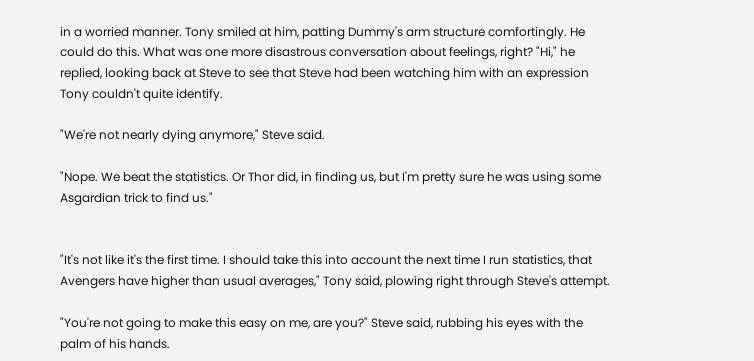in a worried manner. Tony smiled at him, patting Dummy's arm structure comfortingly. He could do this. What was one more disastrous conversation about feelings, right? "Hi," he replied, looking back at Steve to see that Steve had been watching him with an expression Tony couldn't quite identify.

"We're not nearly dying anymore," Steve said.

"Nope. We beat the statistics. Or Thor did, in finding us, but I'm pretty sure he was using some Asgardian trick to find us."


"It's not like it's the first time. I should take this into account the next time I run statistics, that Avengers have higher than usual averages," Tony said, plowing right through Steve's attempt.

"You're not going to make this easy on me, are you?" Steve said, rubbing his eyes with the palm of his hands.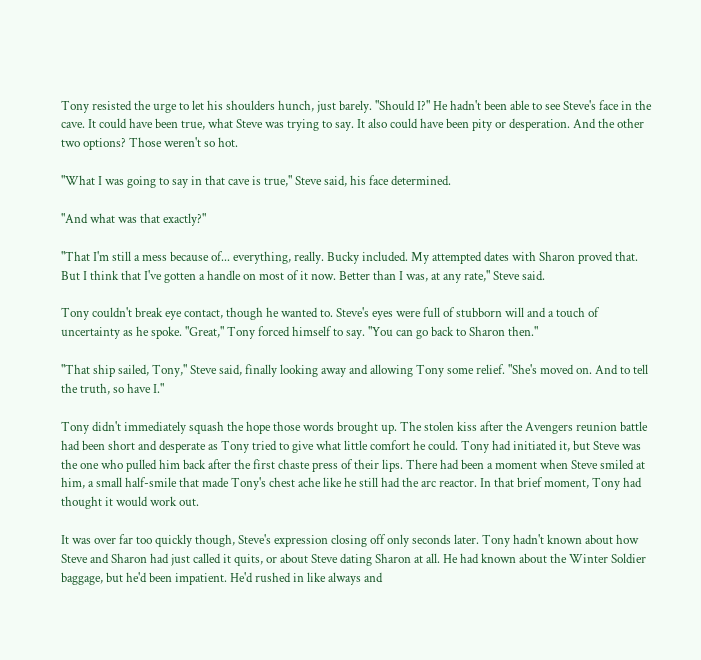Tony resisted the urge to let his shoulders hunch, just barely. "Should I?" He hadn't been able to see Steve's face in the cave. It could have been true, what Steve was trying to say. It also could have been pity or desperation. And the other two options? Those weren't so hot.

"What I was going to say in that cave is true," Steve said, his face determined.

"And what was that exactly?"

"That I'm still a mess because of... everything, really. Bucky included. My attempted dates with Sharon proved that. But I think that I've gotten a handle on most of it now. Better than I was, at any rate," Steve said.

Tony couldn't break eye contact, though he wanted to. Steve's eyes were full of stubborn will and a touch of uncertainty as he spoke. "Great," Tony forced himself to say. "You can go back to Sharon then."

"That ship sailed, Tony," Steve said, finally looking away and allowing Tony some relief. "She's moved on. And to tell the truth, so have I."

Tony didn't immediately squash the hope those words brought up. The stolen kiss after the Avengers reunion battle had been short and desperate as Tony tried to give what little comfort he could. Tony had initiated it, but Steve was the one who pulled him back after the first chaste press of their lips. There had been a moment when Steve smiled at him, a small half-smile that made Tony's chest ache like he still had the arc reactor. In that brief moment, Tony had thought it would work out.

It was over far too quickly though, Steve's expression closing off only seconds later. Tony hadn't known about how Steve and Sharon had just called it quits, or about Steve dating Sharon at all. He had known about the Winter Soldier baggage, but he'd been impatient. He'd rushed in like always and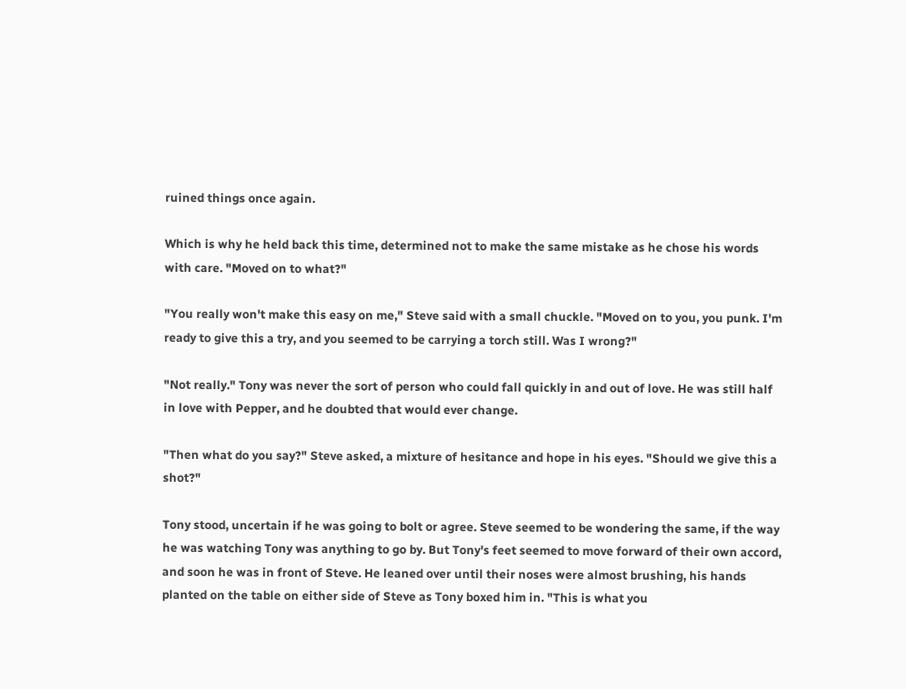ruined things once again.

Which is why he held back this time, determined not to make the same mistake as he chose his words with care. "Moved on to what?"

"You really won't make this easy on me," Steve said with a small chuckle. "Moved on to you, you punk. I'm ready to give this a try, and you seemed to be carrying a torch still. Was I wrong?"

"Not really." Tony was never the sort of person who could fall quickly in and out of love. He was still half in love with Pepper, and he doubted that would ever change.

"Then what do you say?" Steve asked, a mixture of hesitance and hope in his eyes. "Should we give this a shot?"

Tony stood, uncertain if he was going to bolt or agree. Steve seemed to be wondering the same, if the way he was watching Tony was anything to go by. But Tony's feet seemed to move forward of their own accord, and soon he was in front of Steve. He leaned over until their noses were almost brushing, his hands planted on the table on either side of Steve as Tony boxed him in. "This is what you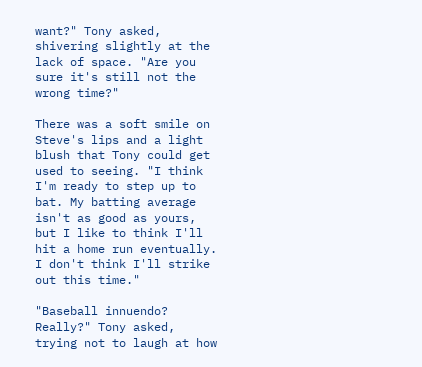want?" Tony asked, shivering slightly at the lack of space. "Are you sure it's still not the wrong time?"

There was a soft smile on Steve's lips and a light blush that Tony could get used to seeing. "I think I'm ready to step up to bat. My batting average isn't as good as yours, but I like to think I'll hit a home run eventually. I don't think I'll strike out this time."

"Baseball innuendo? Really?" Tony asked, trying not to laugh at how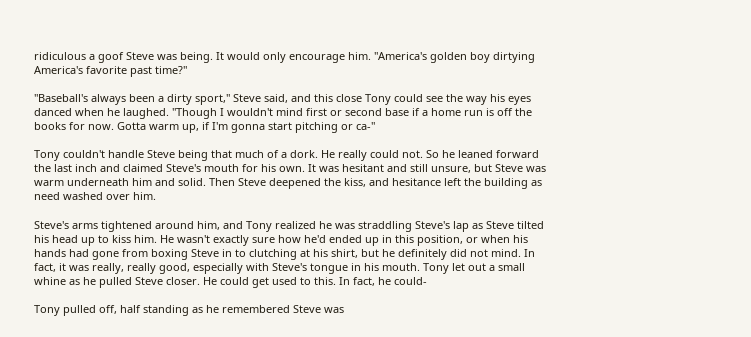ridiculous a goof Steve was being. It would only encourage him. "America's golden boy dirtying America's favorite past time?"

"Baseball's always been a dirty sport," Steve said, and this close Tony could see the way his eyes danced when he laughed. "Though I wouldn't mind first or second base if a home run is off the books for now. Gotta warm up, if I'm gonna start pitching or ca-"

Tony couldn't handle Steve being that much of a dork. He really could not. So he leaned forward the last inch and claimed Steve's mouth for his own. It was hesitant and still unsure, but Steve was warm underneath him and solid. Then Steve deepened the kiss, and hesitance left the building as need washed over him.

Steve's arms tightened around him, and Tony realized he was straddling Steve's lap as Steve tilted his head up to kiss him. He wasn't exactly sure how he'd ended up in this position, or when his hands had gone from boxing Steve in to clutching at his shirt, but he definitely did not mind. In fact, it was really, really good, especially with Steve's tongue in his mouth. Tony let out a small whine as he pulled Steve closer. He could get used to this. In fact, he could-

Tony pulled off, half standing as he remembered Steve was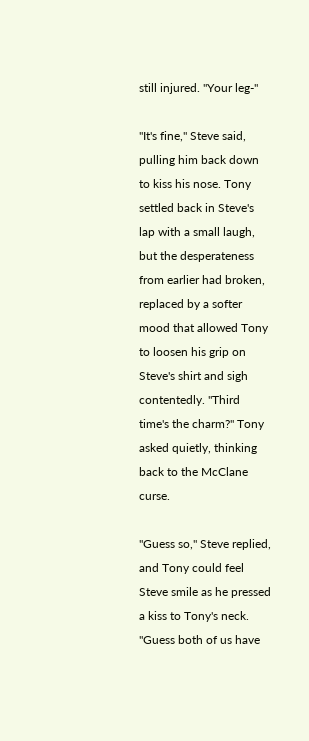still injured. "Your leg-"

"It's fine," Steve said, pulling him back down to kiss his nose. Tony settled back in Steve's lap with a small laugh, but the desperateness from earlier had broken, replaced by a softer mood that allowed Tony to loosen his grip on Steve's shirt and sigh contentedly. "Third time's the charm?" Tony asked quietly, thinking back to the McClane curse.

"Guess so," Steve replied, and Tony could feel Steve smile as he pressed a kiss to Tony's neck. "Guess both of us have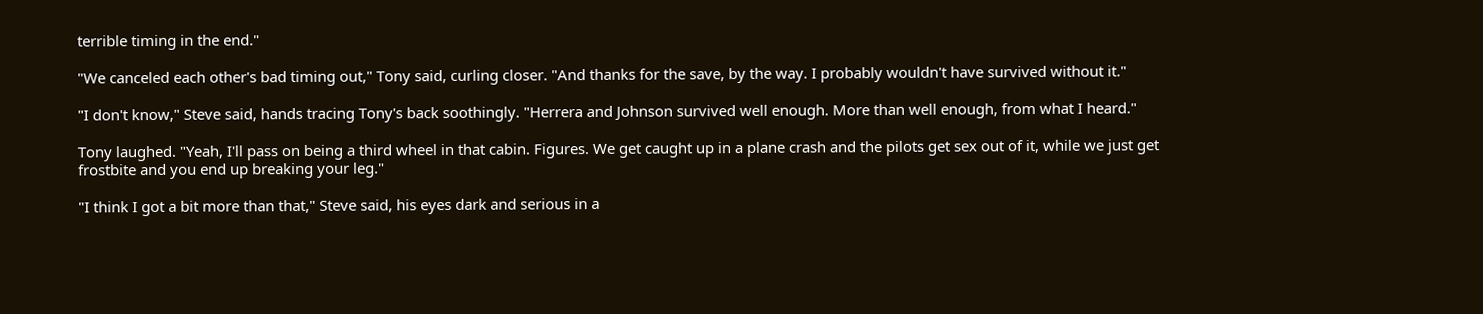terrible timing in the end."

"We canceled each other's bad timing out," Tony said, curling closer. "And thanks for the save, by the way. I probably wouldn't have survived without it."

"I don't know," Steve said, hands tracing Tony's back soothingly. "Herrera and Johnson survived well enough. More than well enough, from what I heard."

Tony laughed. "Yeah, I'll pass on being a third wheel in that cabin. Figures. We get caught up in a plane crash and the pilots get sex out of it, while we just get frostbite and you end up breaking your leg."

"I think I got a bit more than that," Steve said, his eyes dark and serious in a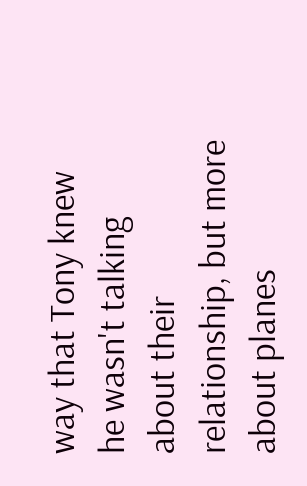way that Tony knew he wasn't talking about their relationship, but more about planes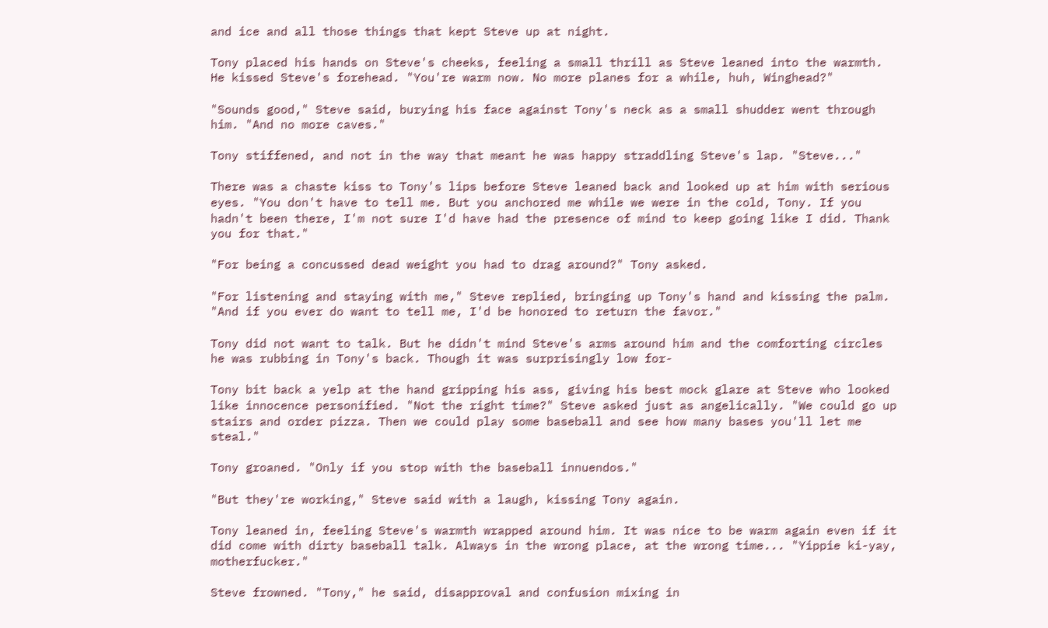and ice and all those things that kept Steve up at night.

Tony placed his hands on Steve's cheeks, feeling a small thrill as Steve leaned into the warmth. He kissed Steve's forehead. "You're warm now. No more planes for a while, huh, Winghead?"

"Sounds good," Steve said, burying his face against Tony's neck as a small shudder went through him. "And no more caves."

Tony stiffened, and not in the way that meant he was happy straddling Steve's lap. "Steve..."

There was a chaste kiss to Tony's lips before Steve leaned back and looked up at him with serious eyes. "You don't have to tell me. But you anchored me while we were in the cold, Tony. If you hadn't been there, I'm not sure I'd have had the presence of mind to keep going like I did. Thank you for that."

"For being a concussed dead weight you had to drag around?" Tony asked.

"For listening and staying with me," Steve replied, bringing up Tony's hand and kissing the palm. "And if you ever do want to tell me, I'd be honored to return the favor."

Tony did not want to talk. But he didn't mind Steve's arms around him and the comforting circles he was rubbing in Tony's back. Though it was surprisingly low for-

Tony bit back a yelp at the hand gripping his ass, giving his best mock glare at Steve who looked like innocence personified. "Not the right time?" Steve asked just as angelically. "We could go up stairs and order pizza. Then we could play some baseball and see how many bases you'll let me steal."

Tony groaned. "Only if you stop with the baseball innuendos."

"But they're working," Steve said with a laugh, kissing Tony again.

Tony leaned in, feeling Steve's warmth wrapped around him. It was nice to be warm again even if it did come with dirty baseball talk. Always in the wrong place, at the wrong time... "Yippie ki-yay, motherfucker."

Steve frowned. "Tony," he said, disapproval and confusion mixing in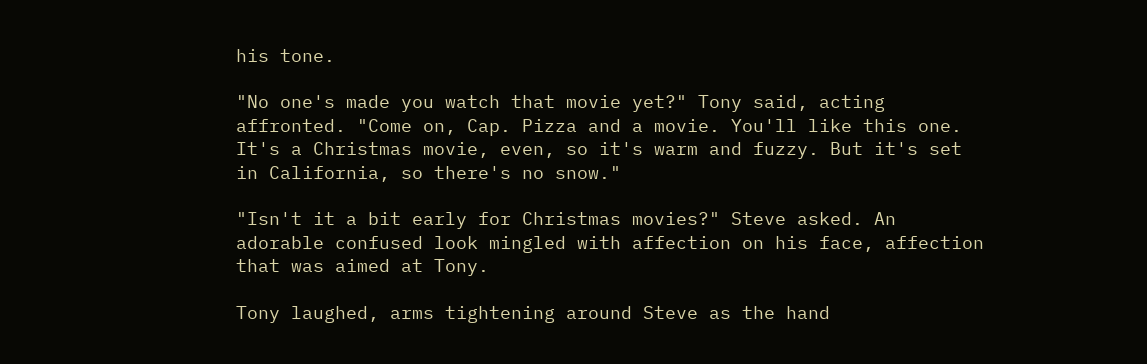his tone.

"No one's made you watch that movie yet?" Tony said, acting affronted. "Come on, Cap. Pizza and a movie. You'll like this one. It's a Christmas movie, even, so it's warm and fuzzy. But it's set in California, so there's no snow."

"Isn't it a bit early for Christmas movies?" Steve asked. An adorable confused look mingled with affection on his face, affection that was aimed at Tony.

Tony laughed, arms tightening around Steve as the hand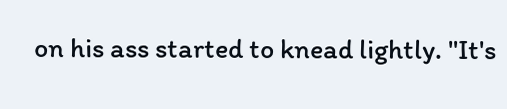on his ass started to knead lightly. "It's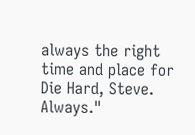always the right time and place for Die Hard, Steve. Always."